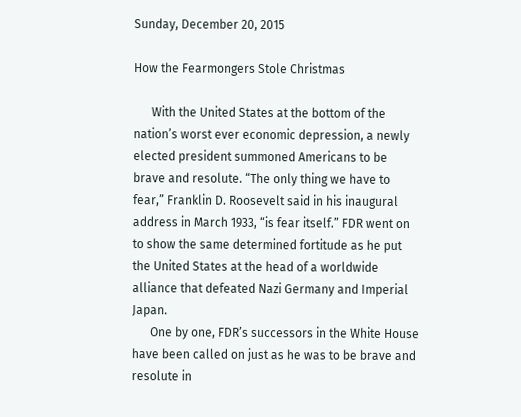Sunday, December 20, 2015

How the Fearmongers Stole Christmas

      With the United States at the bottom of the nation’s worst ever economic depression, a newly elected president summoned Americans to be brave and resolute. “The only thing we have to fear,” Franklin D. Roosevelt said in his inaugural address in March 1933, “is fear itself.” FDR went on to show the same determined fortitude as he put the United States at the head of a worldwide alliance that defeated Nazi Germany and Imperial Japan.
      One by one, FDR’s successors in the White House have been called on just as he was to be brave and resolute in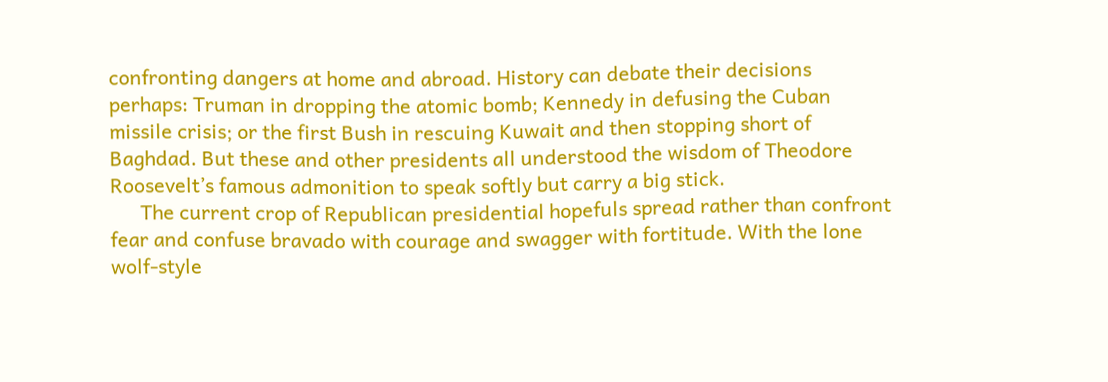confronting dangers at home and abroad. History can debate their decisions perhaps: Truman in dropping the atomic bomb; Kennedy in defusing the Cuban missile crisis; or the first Bush in rescuing Kuwait and then stopping short of Baghdad. But these and other presidents all understood the wisdom of Theodore Roosevelt’s famous admonition to speak softly but carry a big stick.
      The current crop of Republican presidential hopefuls spread rather than confront fear and confuse bravado with courage and swagger with fortitude. With the lone wolf-style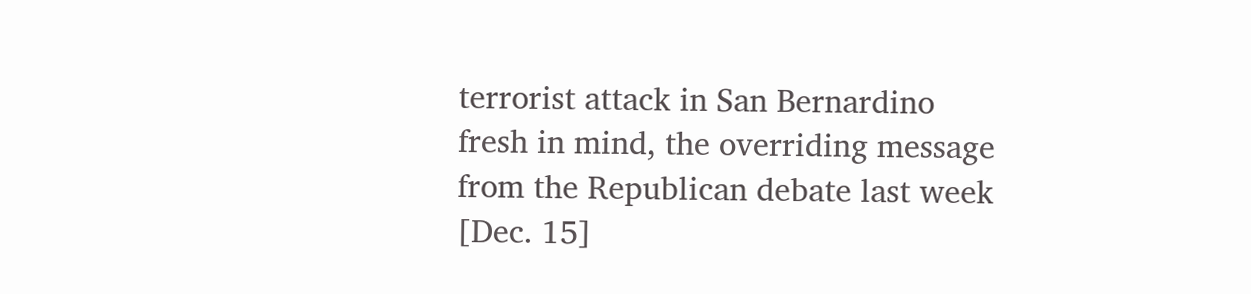terrorist attack in San Bernardino fresh in mind, the overriding message from the Republican debate last week [Dec. 15]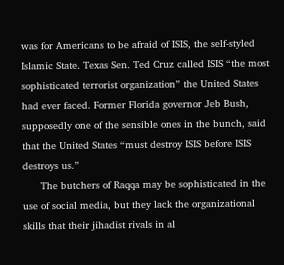was for Americans to be afraid of ISIS, the self-styled Islamic State. Texas Sen. Ted Cruz called ISIS “the most sophisticated terrorist organization” the United States had ever faced. Former Florida governor Jeb Bush, supposedly one of the sensible ones in the bunch, said that the United States “must destroy ISIS before ISIS destroys us.”
      The butchers of Raqqa may be sophisticated in the use of social media, but they lack the organizational skills that their jihadist rivals in al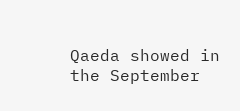Qaeda showed in the September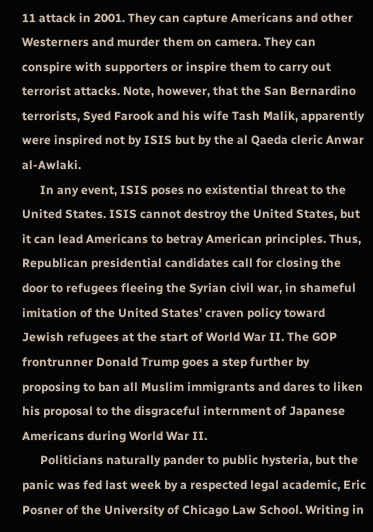11 attack in 2001. They can capture Americans and other Westerners and murder them on camera. They can conspire with supporters or inspire them to carry out terrorist attacks. Note, however, that the San Bernardino terrorists, Syed Farook and his wife Tash Malik, apparently were inspired not by ISIS but by the al Qaeda cleric Anwar al-Awlaki.
      In any event, ISIS poses no existential threat to the United States. ISIS cannot destroy the United States, but it can lead Americans to betray American principles. Thus, Republican presidential candidates call for closing the door to refugees fleeing the Syrian civil war, in shameful imitation of the United States’ craven policy toward Jewish refugees at the start of World War II. The GOP frontrunner Donald Trump goes a step further by proposing to ban all Muslim immigrants and dares to liken his proposal to the disgraceful internment of Japanese Americans during World War II.
      Politicians naturally pander to public hysteria, but the panic was fed last week by a respected legal academic, Eric Posner of the University of Chicago Law School. Writing in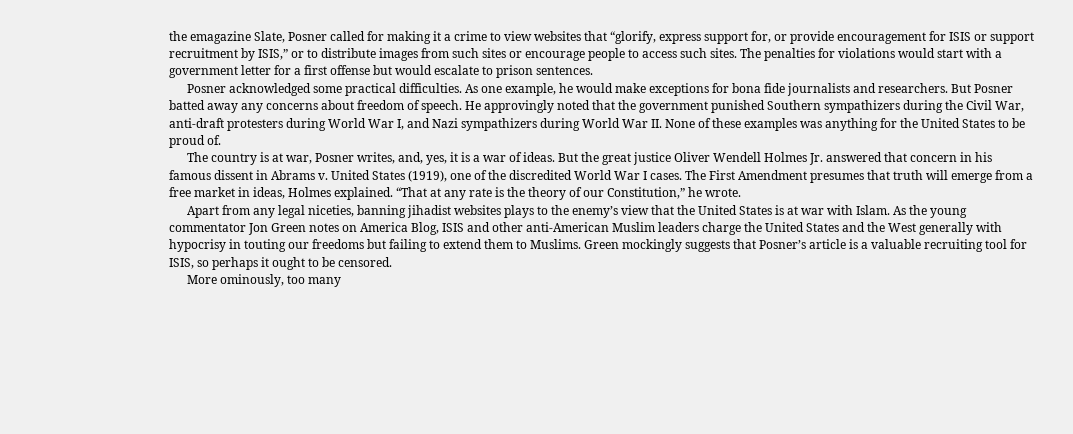the emagazine Slate, Posner called for making it a crime to view websites that “glorify, express support for, or provide encouragement for ISIS or support recruitment by ISIS,” or to distribute images from such sites or encourage people to access such sites. The penalties for violations would start with a government letter for a first offense but would escalate to prison sentences.
      Posner acknowledged some practical difficulties. As one example, he would make exceptions for bona fide journalists and researchers. But Posner batted away any concerns about freedom of speech. He approvingly noted that the government punished Southern sympathizers during the Civil War, anti-draft protesters during World War I, and Nazi sympathizers during World War II. None of these examples was anything for the United States to be proud of.
      The country is at war, Posner writes, and, yes, it is a war of ideas. But the great justice Oliver Wendell Holmes Jr. answered that concern in his famous dissent in Abrams v. United States (1919), one of the discredited World War I cases. The First Amendment presumes that truth will emerge from a free market in ideas, Holmes explained. “That at any rate is the theory of our Constitution,” he wrote.
      Apart from any legal niceties, banning jihadist websites plays to the enemy’s view that the United States is at war with Islam. As the young commentator Jon Green notes on America Blog, ISIS and other anti-American Muslim leaders charge the United States and the West generally with hypocrisy in touting our freedoms but failing to extend them to Muslims. Green mockingly suggests that Posner’s article is a valuable recruiting tool for ISIS, so perhaps it ought to be censored.
      More ominously, too many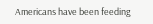Americans have been feeding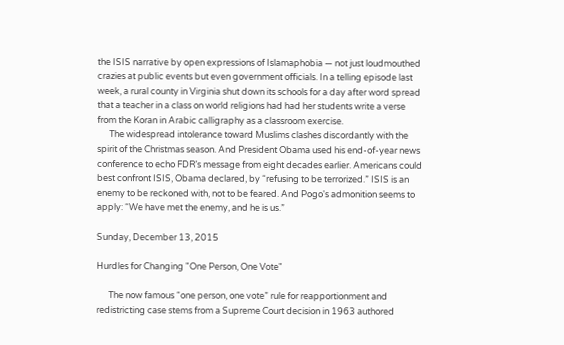the ISIS narrative by open expressions of Islamaphobia — not just loudmouthed crazies at public events but even government officials. In a telling episode last week, a rural county in Virginia shut down its schools for a day after word spread that a teacher in a class on world religions had had her students write a verse from the Koran in Arabic calligraphy as a classroom exercise.
      The widespread intolerance toward Muslims clashes discordantly with the spirit of the Christmas season. And President Obama used his end-of-year news conference to echo FDR’s message from eight decades earlier. Americans could best confront ISIS, Obama declared, by “refusing to be terrorized.” ISIS is an enemy to be reckoned with, not to be feared. And Pogo's admonition seems to apply: “We have met the enemy, and he is us.”

Sunday, December 13, 2015

Hurdles for Changing "One Person, One Vote"

      The now famous “one person, one vote” rule for reapportionment and redistricting case stems from a Supreme Court decision in 1963 authored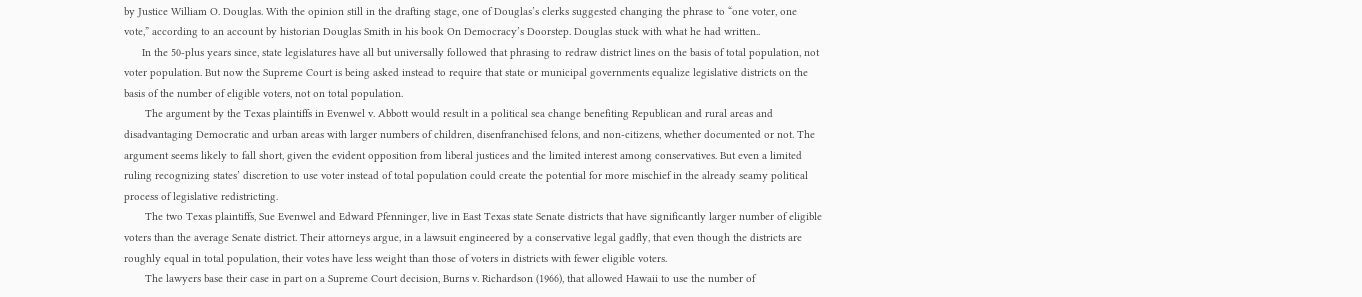by Justice William O. Douglas. With the opinion still in the drafting stage, one of Douglas’s clerks suggested changing the phrase to “one voter, one vote,” according to an account by historian Douglas Smith in his book On Democracy’s Doorstep. Douglas stuck with what he had written..
      In the 50-plus years since, state legislatures have all but universally followed that phrasing to redraw district lines on the basis of total population, not voter population. But now the Supreme Court is being asked instead to require that state or municipal governments equalize legislative districts on the basis of the number of eligible voters, not on total population.
       The argument by the Texas plaintiffs in Evenwel v. Abbott would result in a political sea change benefiting Republican and rural areas and disadvantaging Democratic and urban areas with larger numbers of children, disenfranchised felons, and non-citizens, whether documented or not. The argument seems likely to fall short, given the evident opposition from liberal justices and the limited interest among conservatives. But even a limited ruling recognizing states’ discretion to use voter instead of total population could create the potential for more mischief in the already seamy political process of legislative redistricting.
       The two Texas plaintiffs, Sue Evenwel and Edward Pfenninger, live in East Texas state Senate districts that have significantly larger number of eligible voters than the average Senate district. Their attorneys argue, in a lawsuit engineered by a conservative legal gadfly, that even though the districts are roughly equal in total population, their votes have less weight than those of voters in districts with fewer eligible voters.
       The lawyers base their case in part on a Supreme Court decision, Burns v. Richardson (1966), that allowed Hawaii to use the number of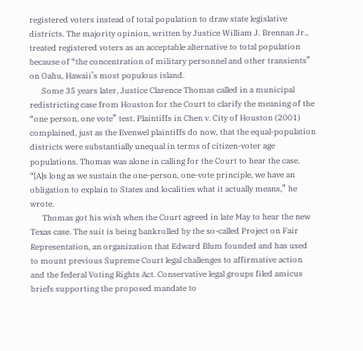registered voters instead of total population to draw state legislative districts. The majority opinion, written by Justice William J. Brennan Jr., treated registered voters as an acceptable alternative to total population because of “the concentration of military personnel and other transients” on Oahu, Hawaii’s most populous island.
      Some 35 years later, Justice Clarence Thomas called in a municipal redistricting case from Houston for the Court to clarify the meaning of the “one person, one vote” test. Plaintiffs in Chen v. City of Houston (2001) complained, just as the Evenwel plaintiffs do now, that the equal-population districts were substantially unequal in terms of citizen-voter age populations. Thomas was alone in calling for the Court to hear the case. “[A]s long as we sustain the one-person, one-vote principle, we have an obligation to explain to States and localities what it actually means,” he wrote.
      Thomas got his wish when the Court agreed in late May to hear the new Texas case. The suit is being bankrolled by the so-called Project on Fair Representation, an organization that Edward Blum founded and has used to mount previous Supreme Court legal challenges to affirmative action and the federal Voting Rights Act. Conservative legal groups filed amicus briefs supporting the proposed mandate to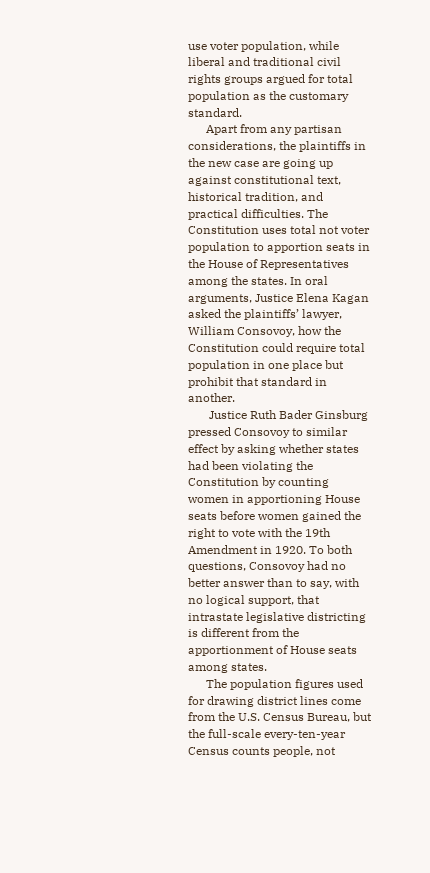use voter population, while liberal and traditional civil rights groups argued for total population as the customary standard.
      Apart from any partisan considerations, the plaintiffs in the new case are going up against constitutional text, historical tradition, and practical difficulties. The Constitution uses total not voter population to apportion seats in the House of Representatives among the states. In oral arguments, Justice Elena Kagan asked the plaintiffs’ lawyer, William Consovoy, how the Constitution could require total population in one place but prohibit that standard in another.
       Justice Ruth Bader Ginsburg pressed Consovoy to similar effect by asking whether states had been violating the Constitution by counting women in apportioning House seats before women gained the right to vote with the 19th Amendment in 1920. To both questions, Consovoy had no better answer than to say, with no logical support, that intrastate legislative districting is different from the apportionment of House seats among states.
      The population figures used for drawing district lines come from the U.S. Census Bureau, but the full-scale every-ten-year Census counts people, not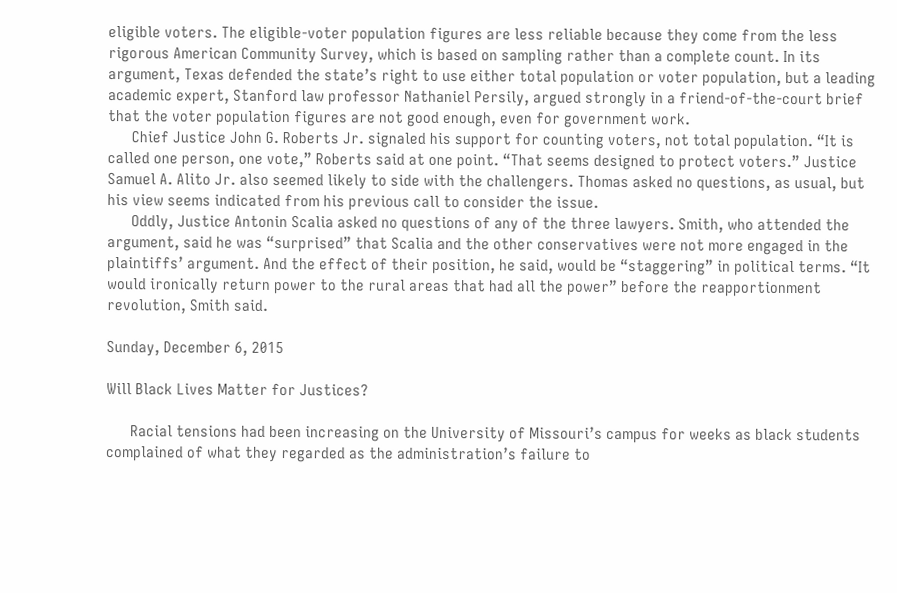eligible voters. The eligible-voter population figures are less reliable because they come from the less rigorous American Community Survey, which is based on sampling rather than a complete count. In its argument, Texas defended the state’s right to use either total population or voter population, but a leading academic expert, Stanford law professor Nathaniel Persily, argued strongly in a friend-of-the-court brief that the voter population figures are not good enough, even for government work.
      Chief Justice John G. Roberts Jr. signaled his support for counting voters, not total population. “It is called one person, one vote,” Roberts said at one point. “That seems designed to protect voters.” Justice Samuel A. Alito Jr. also seemed likely to side with the challengers. Thomas asked no questions, as usual, but his view seems indicated from his previous call to consider the issue.
      Oddly, Justice Antonin Scalia asked no questions of any of the three lawyers. Smith, who attended the argument, said he was “surprised” that Scalia and the other conservatives were not more engaged in the plaintiffs’ argument. And the effect of their position, he said, would be “staggering” in political terms. “It would ironically return power to the rural areas that had all the power” before the reapportionment revolution, Smith said.

Sunday, December 6, 2015

Will Black Lives Matter for Justices?

      Racial tensions had been increasing on the University of Missouri’s campus for weeks as black students complained of what they regarded as the administration’s failure to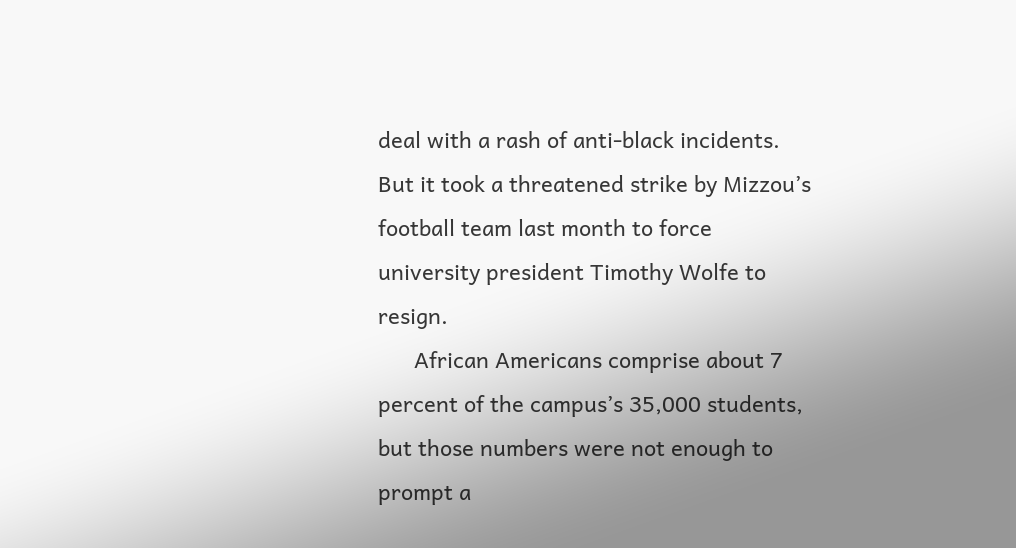deal with a rash of anti-black incidents. But it took a threatened strike by Mizzou’s football team last month to force university president Timothy Wolfe to resign.
      African Americans comprise about 7 percent of the campus’s 35,000 students, but those numbers were not enough to prompt a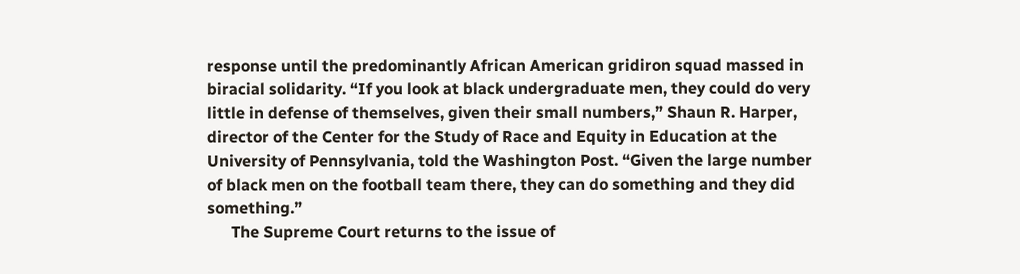response until the predominantly African American gridiron squad massed in biracial solidarity. “If you look at black undergraduate men, they could do very little in defense of themselves, given their small numbers,” Shaun R. Harper, director of the Center for the Study of Race and Equity in Education at the University of Pennsylvania, told the Washington Post. “Given the large number of black men on the football team there, they can do something and they did something.”
      The Supreme Court returns to the issue of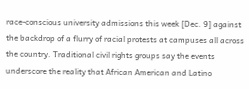race-conscious university admissions this week [Dec. 9] against the backdrop of a flurry of racial protests at campuses all across the country. Traditional civil rights groups say the events underscore the reality that African American and Latino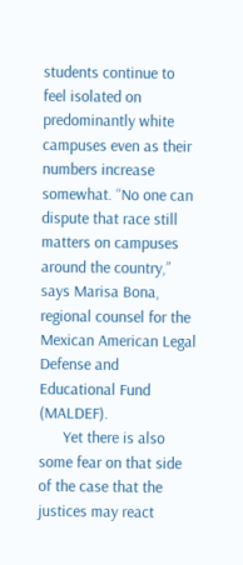students continue to feel isolated on predominantly white campuses even as their numbers increase somewhat. “No one can dispute that race still matters on campuses around the country,” says Marisa Bona, regional counsel for the Mexican American Legal Defense and Educational Fund (MALDEF).
      Yet there is also some fear on that side of the case that the justices may react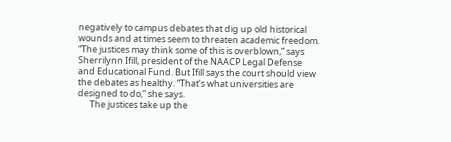negatively to campus debates that dig up old historical wounds and at times seem to threaten academic freedom. “The justices may think some of this is overblown,” says Sherrilynn Ifill, president of the NAACP Legal Defense and Educational Fund. But Ifill says the court should view the debates as healthy. “That’s what universities are designed to do,” she says.
      The justices take up the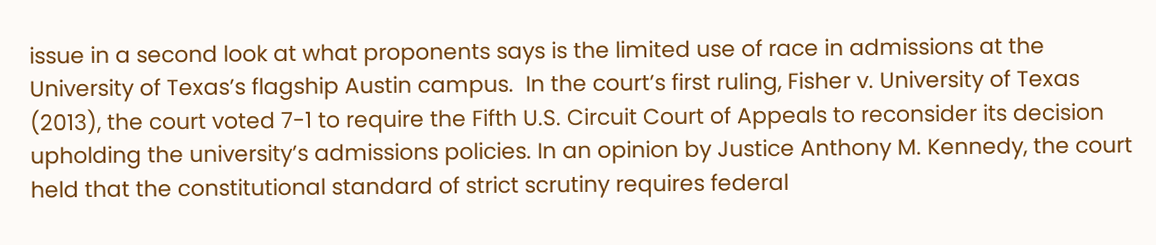issue in a second look at what proponents says is the limited use of race in admissions at the University of Texas’s flagship Austin campus.  In the court’s first ruling, Fisher v. University of Texas (2013), the court voted 7-1 to require the Fifth U.S. Circuit Court of Appeals to reconsider its decision upholding the university’s admissions policies. In an opinion by Justice Anthony M. Kennedy, the court held that the constitutional standard of strict scrutiny requires federal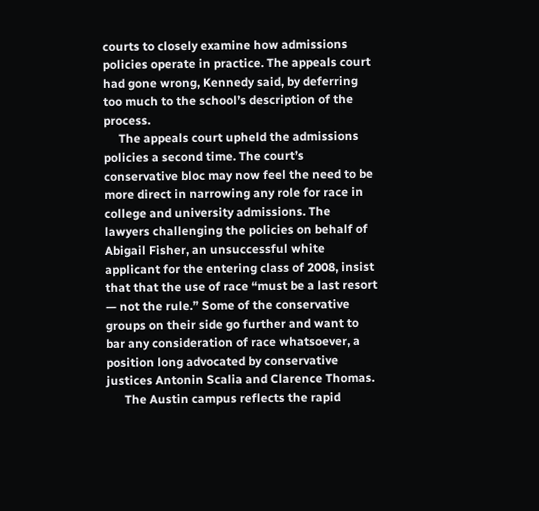courts to closely examine how admissions policies operate in practice. The appeals court had gone wrong, Kennedy said, by deferring too much to the school’s description of the process.
     The appeals court upheld the admissions policies a second time. The court’s conservative bloc may now feel the need to be more direct in narrowing any role for race in college and university admissions. The lawyers challenging the policies on behalf of Abigail Fisher, an unsuccessful white applicant for the entering class of 2008, insist that that the use of race “must be a last resort — not the rule.” Some of the conservative groups on their side go further and want to bar any consideration of race whatsoever, a position long advocated by conservative justices Antonin Scalia and Clarence Thomas.
      The Austin campus reflects the rapid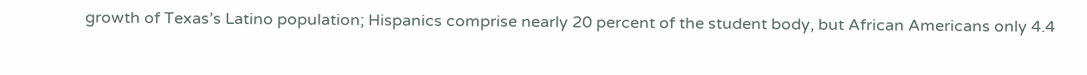growth of Texas’s Latino population; Hispanics comprise nearly 20 percent of the student body, but African Americans only 4.4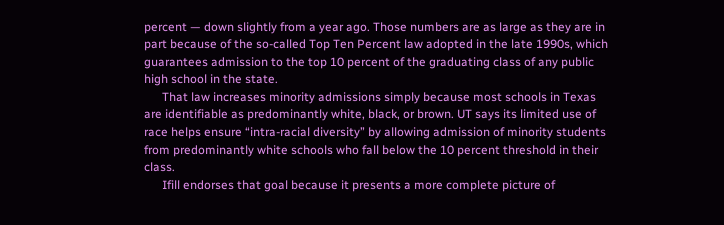percent — down slightly from a year ago. Those numbers are as large as they are in part because of the so-called Top Ten Percent law adopted in the late 1990s, which guarantees admission to the top 10 percent of the graduating class of any public high school in the state.
      That law increases minority admissions simply because most schools in Texas are identifiable as predominantly white, black, or brown. UT says its limited use of race helps ensure “intra-racial diversity” by allowing admission of minority students from predominantly white schools who fall below the 10 percent threshold in their class.
      Ifill endorses that goal because it presents a more complete picture of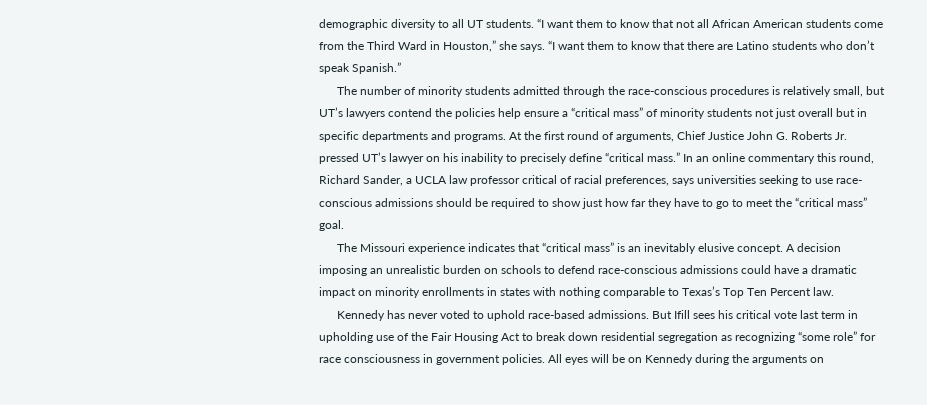demographic diversity to all UT students. “I want them to know that not all African American students come from the Third Ward in Houston,” she says. “I want them to know that there are Latino students who don’t speak Spanish.”
      The number of minority students admitted through the race-conscious procedures is relatively small, but UT’s lawyers contend the policies help ensure a “critical mass” of minority students not just overall but in specific departments and programs. At the first round of arguments, Chief Justice John G. Roberts Jr. pressed UT’s lawyer on his inability to precisely define “critical mass.” In an online commentary this round, Richard Sander, a UCLA law professor critical of racial preferences, says universities seeking to use race-conscious admissions should be required to show just how far they have to go to meet the “critical mass” goal.
      The Missouri experience indicates that “critical mass” is an inevitably elusive concept. A decision imposing an unrealistic burden on schools to defend race-conscious admissions could have a dramatic impact on minority enrollments in states with nothing comparable to Texas’s Top Ten Percent law.
      Kennedy has never voted to uphold race-based admissions. But Ifill sees his critical vote last term in upholding use of the Fair Housing Act to break down residential segregation as recognizing “some role” for race consciousness in government policies. All eyes will be on Kennedy during the arguments on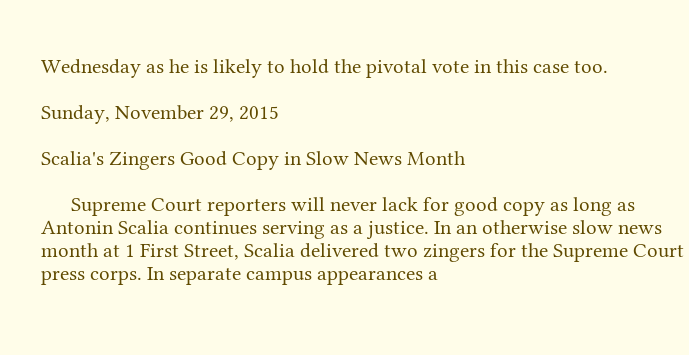Wednesday as he is likely to hold the pivotal vote in this case too.

Sunday, November 29, 2015

Scalia's Zingers Good Copy in Slow News Month

      Supreme Court reporters will never lack for good copy as long as Antonin Scalia continues serving as a justice. In an otherwise slow news month at 1 First Street, Scalia delivered two zingers for the Supreme Court press corps. In separate campus appearances a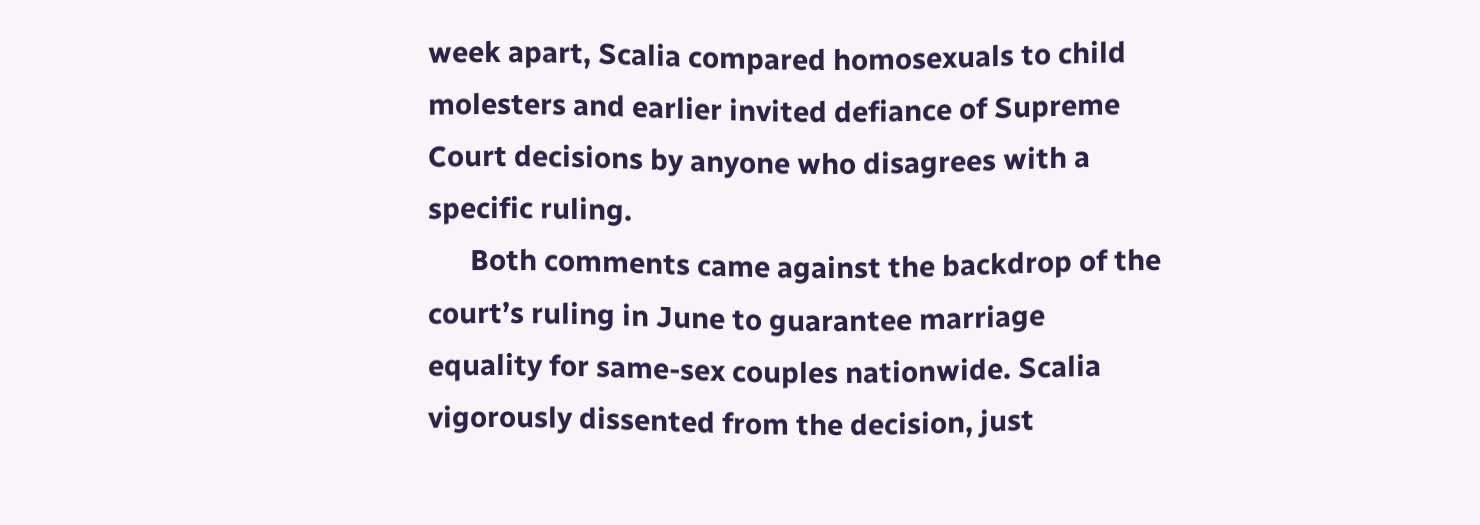week apart, Scalia compared homosexuals to child molesters and earlier invited defiance of Supreme Court decisions by anyone who disagrees with a specific ruling.
      Both comments came against the backdrop of the court’s ruling in June to guarantee marriage equality for same-sex couples nationwide. Scalia vigorously dissented from the decision, just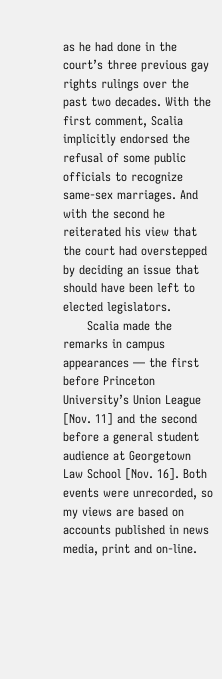as he had done in the court’s three previous gay rights rulings over the past two decades. With the first comment, Scalia implicitly endorsed the refusal of some public officials to recognize same-sex marriages. And with the second he reiterated his view that the court had overstepped by deciding an issue that should have been left to elected legislators.
      Scalia made the remarks in campus appearances — the first before Princeton University’s Union League [Nov. 11] and the second before a general student audience at Georgetown Law School [Nov. 16]. Both events were unrecorded, so my views are based on accounts published in news media, print and on-line.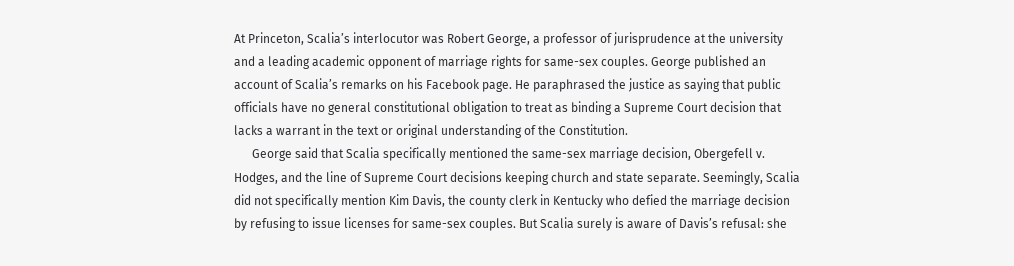At Princeton, Scalia’s interlocutor was Robert George, a professor of jurisprudence at the university and a leading academic opponent of marriage rights for same-sex couples. George published an account of Scalia’s remarks on his Facebook page. He paraphrased the justice as saying that public officials have no general constitutional obligation to treat as binding a Supreme Court decision that lacks a warrant in the text or original understanding of the Constitution.
      George said that Scalia specifically mentioned the same-sex marriage decision, Obergefell v. Hodges, and the line of Supreme Court decisions keeping church and state separate. Seemingly, Scalia did not specifically mention Kim Davis, the county clerk in Kentucky who defied the marriage decision by refusing to issue licenses for same-sex couples. But Scalia surely is aware of Davis’s refusal: she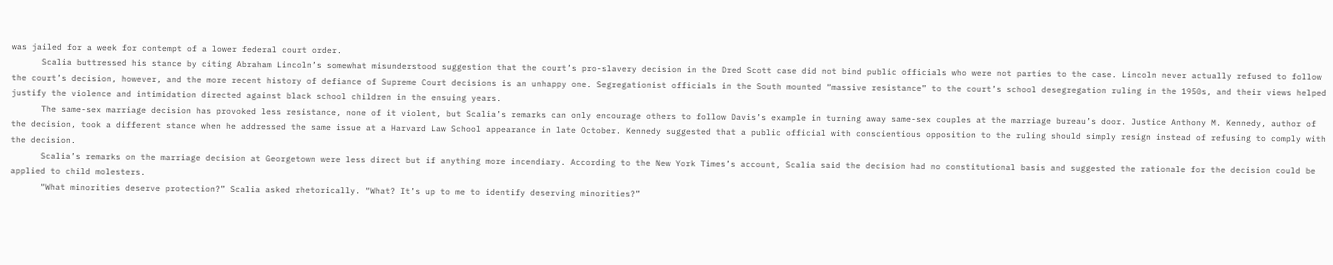was jailed for a week for contempt of a lower federal court order.
      Scalia buttressed his stance by citing Abraham Lincoln’s somewhat misunderstood suggestion that the court’s pro-slavery decision in the Dred Scott case did not bind public officials who were not parties to the case. Lincoln never actually refused to follow the court’s decision, however, and the more recent history of defiance of Supreme Court decisions is an unhappy one. Segregationist officials in the South mounted “massive resistance” to the court’s school desegregation ruling in the 1950s, and their views helped justify the violence and intimidation directed against black school children in the ensuing years.
      The same-sex marriage decision has provoked less resistance, none of it violent, but Scalia’s remarks can only encourage others to follow Davis’s example in turning away same-sex couples at the marriage bureau’s door. Justice Anthony M. Kennedy, author of the decision, took a different stance when he addressed the same issue at a Harvard Law School appearance in late October. Kennedy suggested that a public official with conscientious opposition to the ruling should simply resign instead of refusing to comply with the decision.
      Scalia’s remarks on the marriage decision at Georgetown were less direct but if anything more incendiary. According to the New York Times’s account, Scalia said the decision had no constitutional basis and suggested the rationale for the decision could be applied to child molesters.
      “What minorities deserve protection?” Scalia asked rhetorically. “What? It’s up to me to identify deserving minorities?”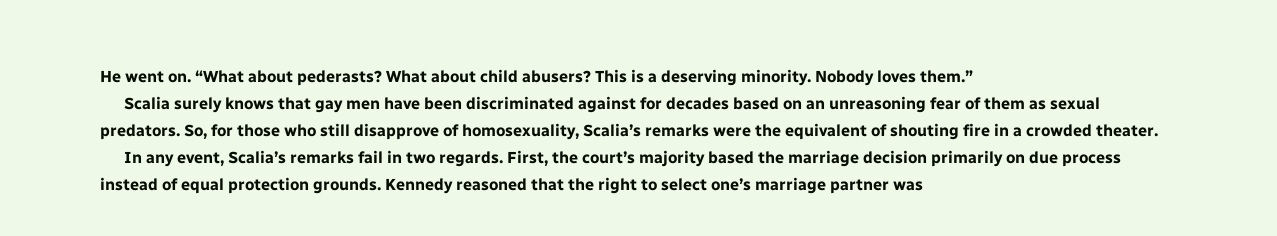He went on. “What about pederasts? What about child abusers? This is a deserving minority. Nobody loves them.”
      Scalia surely knows that gay men have been discriminated against for decades based on an unreasoning fear of them as sexual predators. So, for those who still disapprove of homosexuality, Scalia’s remarks were the equivalent of shouting fire in a crowded theater.
      In any event, Scalia’s remarks fail in two regards. First, the court’s majority based the marriage decision primarily on due process instead of equal protection grounds. Kennedy reasoned that the right to select one’s marriage partner was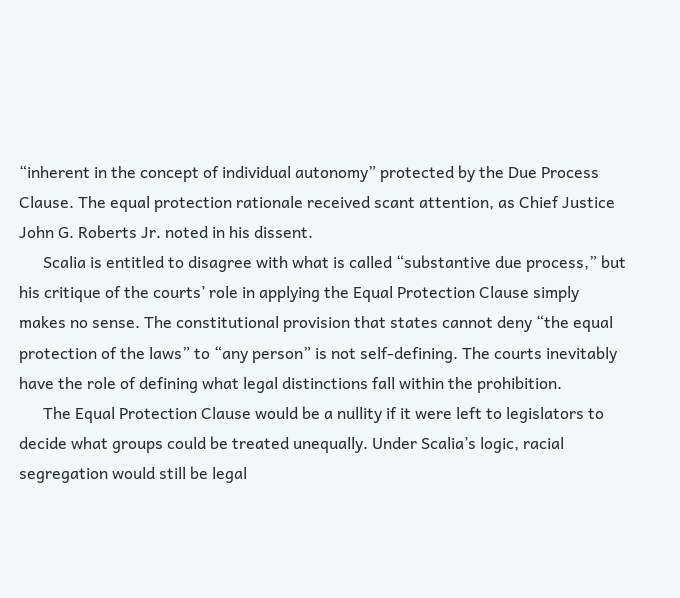“inherent in the concept of individual autonomy” protected by the Due Process Clause. The equal protection rationale received scant attention, as Chief Justice John G. Roberts Jr. noted in his dissent.
      Scalia is entitled to disagree with what is called “substantive due process,” but his critique of the courts’ role in applying the Equal Protection Clause simply makes no sense. The constitutional provision that states cannot deny “the equal protection of the laws” to “any person” is not self-defining. The courts inevitably have the role of defining what legal distinctions fall within the prohibition.
      The Equal Protection Clause would be a nullity if it were left to legislators to decide what groups could be treated unequally. Under Scalia’s logic, racial segregation would still be legal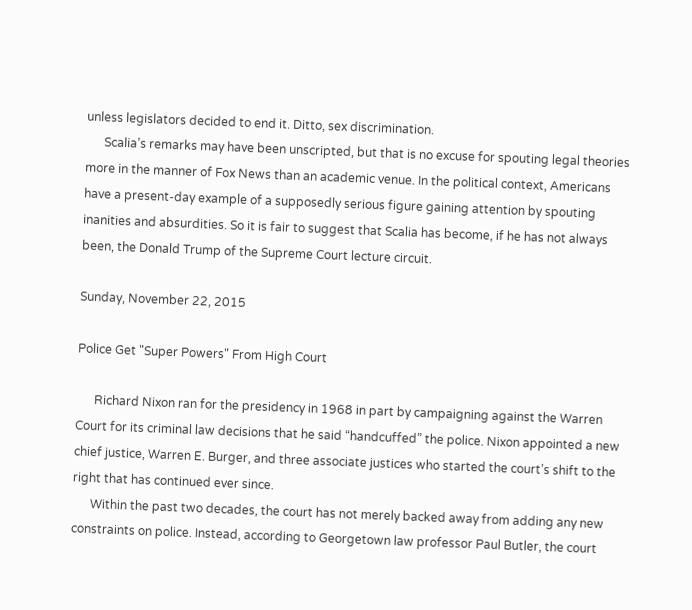unless legislators decided to end it. Ditto, sex discrimination.
      Scalia’s remarks may have been unscripted, but that is no excuse for spouting legal theories more in the manner of Fox News than an academic venue. In the political context, Americans have a present-day example of a supposedly serious figure gaining attention by spouting inanities and absurdities. So it is fair to suggest that Scalia has become, if he has not always been, the Donald Trump of the Supreme Court lecture circuit.

Sunday, November 22, 2015

Police Get "Super Powers" From High Court

      Richard Nixon ran for the presidency in 1968 in part by campaigning against the Warren Court for its criminal law decisions that he said “handcuffed” the police. Nixon appointed a new chief justice, Warren E. Burger, and three associate justices who started the court’s shift to the right that has continued ever since.
      Within the past two decades, the court has not merely backed away from adding any new constraints on police. Instead, according to Georgetown law professor Paul Butler, the court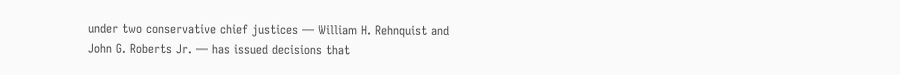under two conservative chief justices — William H. Rehnquist and John G. Roberts Jr. — has issued decisions that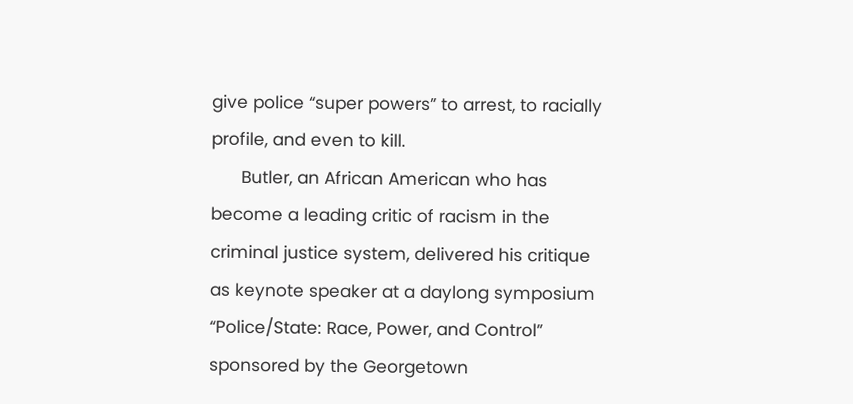give police “super powers” to arrest, to racially profile, and even to kill.
      Butler, an African American who has become a leading critic of racism in the criminal justice system, delivered his critique as keynote speaker at a daylong symposium “Police/State: Race, Power, and Control” sponsored by the Georgetown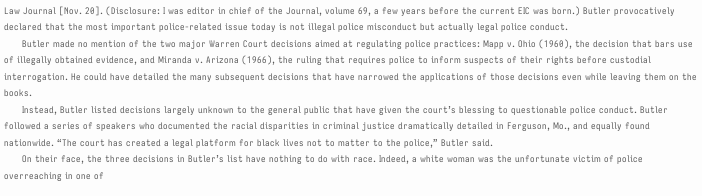Law Journal [Nov. 20]. (Disclosure: I was editor in chief of the Journal, volume 69, a few years before the current EIC was born.) Butler provocatively declared that the most important police-related issue today is not illegal police misconduct but actually legal police conduct.
      Butler made no mention of the two major Warren Court decisions aimed at regulating police practices: Mapp v. Ohio (1960), the decision that bars use of illegally obtained evidence, and Miranda v. Arizona (1966), the ruling that requires police to inform suspects of their rights before custodial interrogation. He could have detailed the many subsequent decisions that have narrowed the applications of those decisions even while leaving them on the books.
      Instead, Butler listed decisions largely unknown to the general public that have given the court’s blessing to questionable police conduct. Butler followed a series of speakers who documented the racial disparities in criminal justice dramatically detailed in Ferguson, Mo., and equally found nationwide. “The court has created a legal platform for black lives not to matter to the police,” Butler said.
      On their face, the three decisions in Butler’s list have nothing to do with race. Indeed, a white woman was the unfortunate victim of police overreaching in one of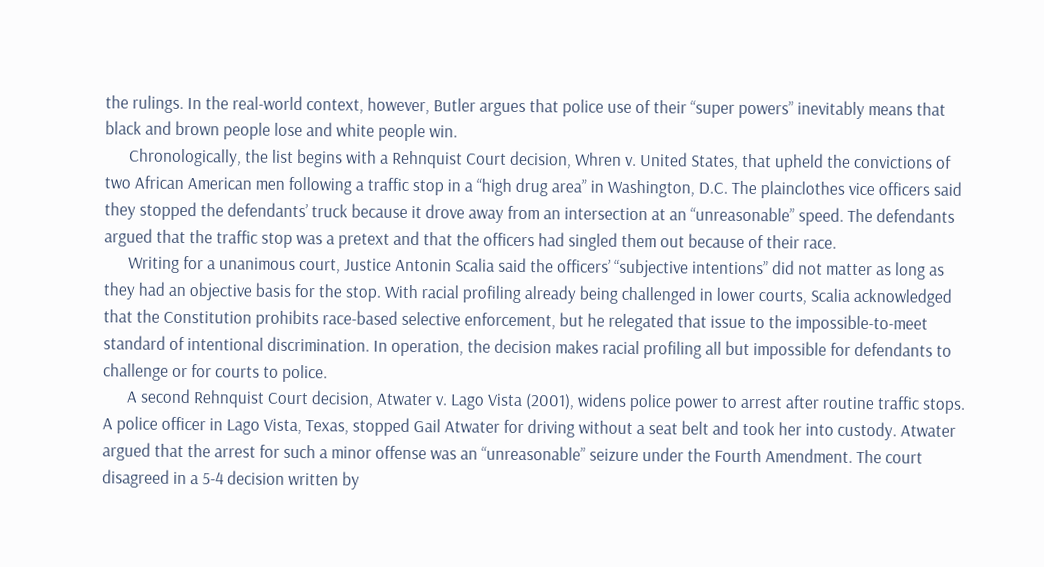the rulings. In the real-world context, however, Butler argues that police use of their “super powers” inevitably means that black and brown people lose and white people win.
      Chronologically, the list begins with a Rehnquist Court decision, Whren v. United States, that upheld the convictions of two African American men following a traffic stop in a “high drug area” in Washington, D.C. The plainclothes vice officers said they stopped the defendants’ truck because it drove away from an intersection at an “unreasonable” speed. The defendants argued that the traffic stop was a pretext and that the officers had singled them out because of their race.
      Writing for a unanimous court, Justice Antonin Scalia said the officers’ “subjective intentions” did not matter as long as they had an objective basis for the stop. With racial profiling already being challenged in lower courts, Scalia acknowledged that the Constitution prohibits race-based selective enforcement, but he relegated that issue to the impossible-to-meet standard of intentional discrimination. In operation, the decision makes racial profiling all but impossible for defendants to challenge or for courts to police.
      A second Rehnquist Court decision, Atwater v. Lago Vista (2001), widens police power to arrest after routine traffic stops. A police officer in Lago Vista, Texas, stopped Gail Atwater for driving without a seat belt and took her into custody. Atwater argued that the arrest for such a minor offense was an “unreasonable” seizure under the Fourth Amendment. The court disagreed in a 5-4 decision written by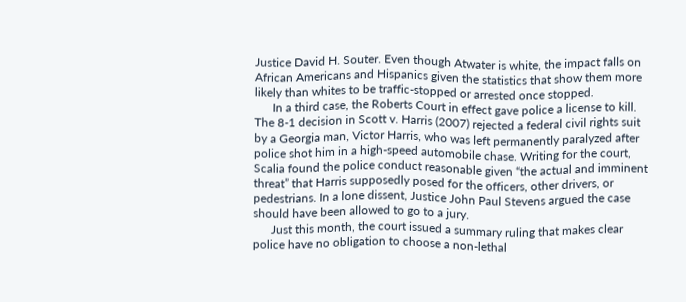Justice David H. Souter. Even though Atwater is white, the impact falls on African Americans and Hispanics given the statistics that show them more likely than whites to be traffic-stopped or arrested once stopped.
      In a third case, the Roberts Court in effect gave police a license to kill. The 8-1 decision in Scott v. Harris (2007) rejected a federal civil rights suit by a Georgia man, Victor Harris, who was left permanently paralyzed after police shot him in a high-speed automobile chase. Writing for the court, Scalia found the police conduct reasonable given “the actual and imminent threat” that Harris supposedly posed for the officers, other drivers, or pedestrians. In a lone dissent, Justice John Paul Stevens argued the case should have been allowed to go to a jury.
      Just this month, the court issued a summary ruling that makes clear police have no obligation to choose a non-lethal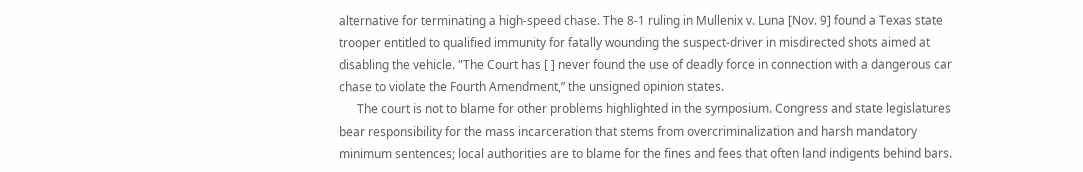alternative for terminating a high-speed chase. The 8-1 ruling in Mullenix v. Luna [Nov. 9] found a Texas state trooper entitled to qualified immunity for fatally wounding the suspect-driver in misdirected shots aimed at disabling the vehicle. "The Court has [ ] never found the use of deadly force in connection with a dangerous car chase to violate the Fourth Amendment,” the unsigned opinion states.
      The court is not to blame for other problems highlighted in the symposium. Congress and state legislatures bear responsibility for the mass incarceration that stems from overcriminalization and harsh mandatory minimum sentences; local authorities are to blame for the fines and fees that often land indigents behind bars.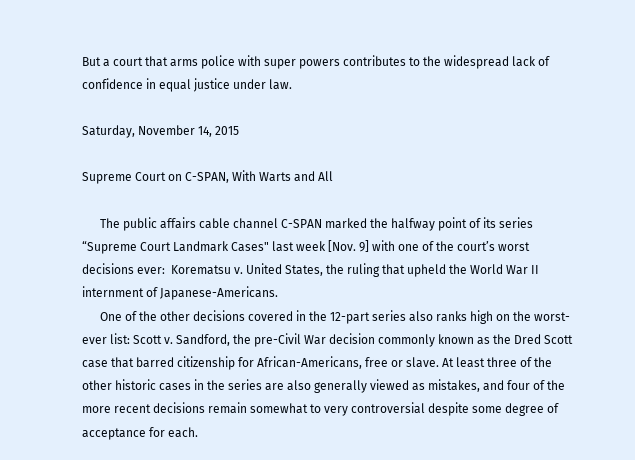But a court that arms police with super powers contributes to the widespread lack of confidence in equal justice under law.

Saturday, November 14, 2015

Supreme Court on C-SPAN, With Warts and All

      The public affairs cable channel C-SPAN marked the halfway point of its series “Supreme Court Landmark Cases" last week [Nov. 9] with one of the court’s worst decisions ever:  Korematsu v. United States, the ruling that upheld the World War II internment of Japanese-Americans.
      One of the other decisions covered in the 12-part series also ranks high on the worst-ever list: Scott v. Sandford, the pre-Civil War decision commonly known as the Dred Scott case that barred citizenship for African-Americans, free or slave. At least three of the other historic cases in the series are also generally viewed as mistakes, and four of the more recent decisions remain somewhat to very controversial despite some degree of acceptance for each.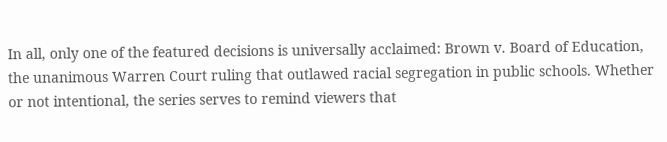In all, only one of the featured decisions is universally acclaimed: Brown v. Board of Education, the unanimous Warren Court ruling that outlawed racial segregation in public schools. Whether or not intentional, the series serves to remind viewers that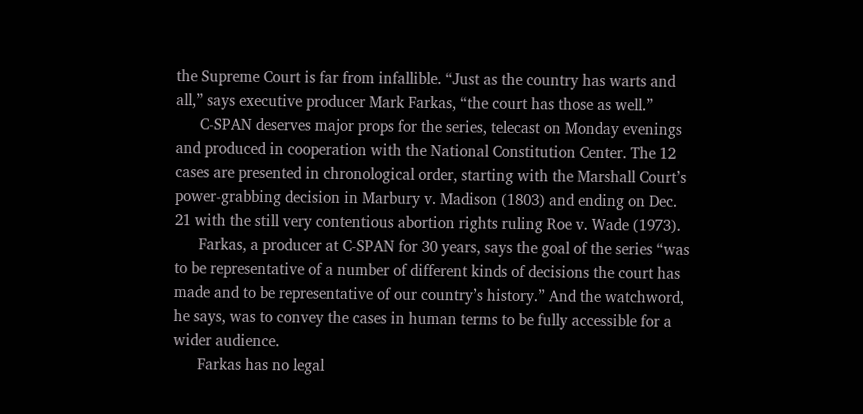the Supreme Court is far from infallible. “Just as the country has warts and all,” says executive producer Mark Farkas, “the court has those as well.”
      C-SPAN deserves major props for the series, telecast on Monday evenings and produced in cooperation with the National Constitution Center. The 12 cases are presented in chronological order, starting with the Marshall Court’s power-grabbing decision in Marbury v. Madison (1803) and ending on Dec. 21 with the still very contentious abortion rights ruling Roe v. Wade (1973).
      Farkas, a producer at C-SPAN for 30 years, says the goal of the series “was to be representative of a number of different kinds of decisions the court has made and to be representative of our country’s history.” And the watchword, he says, was to convey the cases in human terms to be fully accessible for a wider audience.
      Farkas has no legal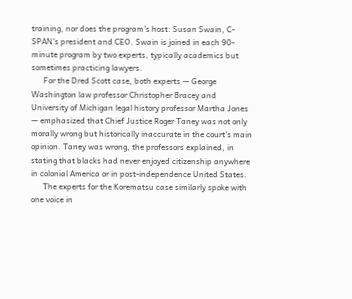training, nor does the program’s host: Susan Swain, C-SPAN’s president and CEO. Swain is joined in each 90-minute program by two experts, typically academics but sometimes practicing lawyers.
      For the Dred Scott case, both experts — George Washington law professor Christopher Bracey and University of Michigan legal history professor Martha Jones — emphasized that Chief Justice Roger Taney was not only morally wrong but historically inaccurate in the court’s main opinion. Taney was wrong, the professors explained, in stating that blacks had never enjoyed citizenship anywhere in colonial America or in post-independence United States.
      The experts for the Korematsu case similarly spoke with one voice in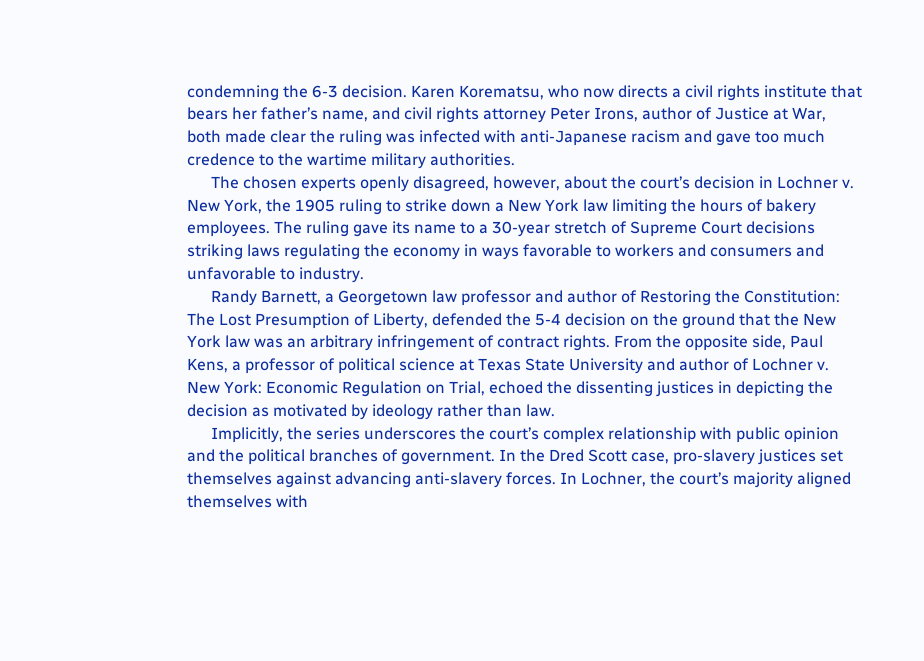condemning the 6-3 decision. Karen Korematsu, who now directs a civil rights institute that bears her father’s name, and civil rights attorney Peter Irons, author of Justice at War, both made clear the ruling was infected with anti-Japanese racism and gave too much credence to the wartime military authorities.
      The chosen experts openly disagreed, however, about the court’s decision in Lochner v. New York, the 1905 ruling to strike down a New York law limiting the hours of bakery employees. The ruling gave its name to a 30-year stretch of Supreme Court decisions striking laws regulating the economy in ways favorable to workers and consumers and unfavorable to industry.
      Randy Barnett, a Georgetown law professor and author of Restoring the Constitution: The Lost Presumption of Liberty, defended the 5-4 decision on the ground that the New York law was an arbitrary infringement of contract rights. From the opposite side, Paul Kens, a professor of political science at Texas State University and author of Lochner v. New York: Economic Regulation on Trial, echoed the dissenting justices in depicting the decision as motivated by ideology rather than law.
      Implicitly, the series underscores the court’s complex relationship with public opinion and the political branches of government. In the Dred Scott case, pro-slavery justices set themselves against advancing anti-slavery forces. In Lochner, the court’s majority aligned themselves with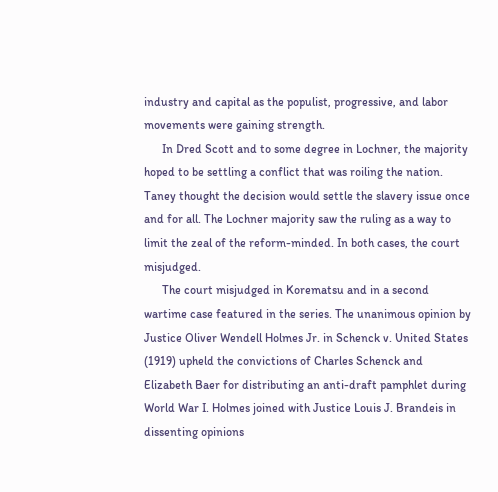industry and capital as the populist, progressive, and labor movements were gaining strength.
      In Dred Scott and to some degree in Lochner, the majority hoped to be settling a conflict that was roiling the nation. Taney thought the decision would settle the slavery issue once and for all. The Lochner majority saw the ruling as a way to limit the zeal of the reform-minded. In both cases, the court misjudged.
      The court misjudged in Korematsu and in a second wartime case featured in the series. The unanimous opinion by Justice Oliver Wendell Holmes Jr. in Schenck v. United States (1919) upheld the convictions of Charles Schenck and Elizabeth Baer for distributing an anti-draft pamphlet during World War I. Holmes joined with Justice Louis J. Brandeis in dissenting opinions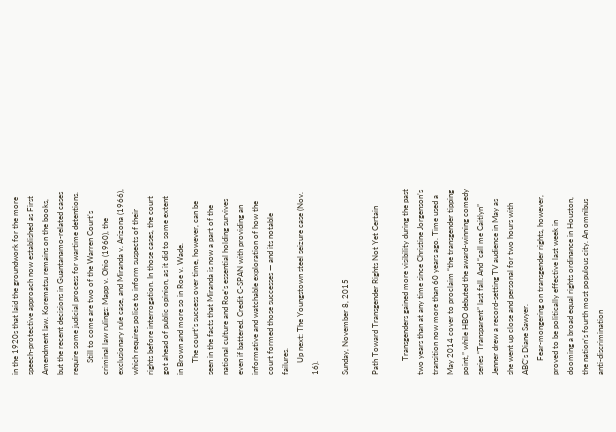in the 1920s that laid the groundwork for the more speech-protective approach now established as First Amendment law. Korematsu remains on the books, but the recent decisions in Guantanamo-related cases require some judicial process for wartime detentions.
      Still to come are two of the Warren Court’s criminal law rulings: Mapp v. Ohio (1960), the exclusionary rule case, and Miranda v. Arizona (1966), which requires police to inform suspects of their rights before interrogation. In those cases, the court got ahead of public opinion, as it did to some extent in Brown and more so in Roe v. Wade.
      The court’s success over time, however, can be seen in the facts that Miranda is now a part of the national culture and Roe’s essential holding survives even if battered. Credit C-SPAN with providing an informative and watchable exploration of how the court formed those successes — and its notable failures.
      Up next: The Youngstown steel seizure case (Nov. 16).

Sunday, November 8, 2015

Path Toward Transgender Rights Not Yet Certain

       Transgenders gained more visibility during the past two years than at any time since Christine Jorgenson’s transition now more than 60 years ago. Time used a May 2014 cover to proclaim “the transgender tipping point,” while HBO debuted the award-winning comedy series “Transparent” last fall. And “call me Caitlyn” Jenner drew a record-setting TV audience in May as she went up close and personal for two hours with ABC’s Diane Sawyer.
       Fear-mongering on transgender rights, however, proved to be politically effective last week in dooming a broad equal rights ordinance in Houston, the nation’s fourth most populous city. An omnibus anti-discrimination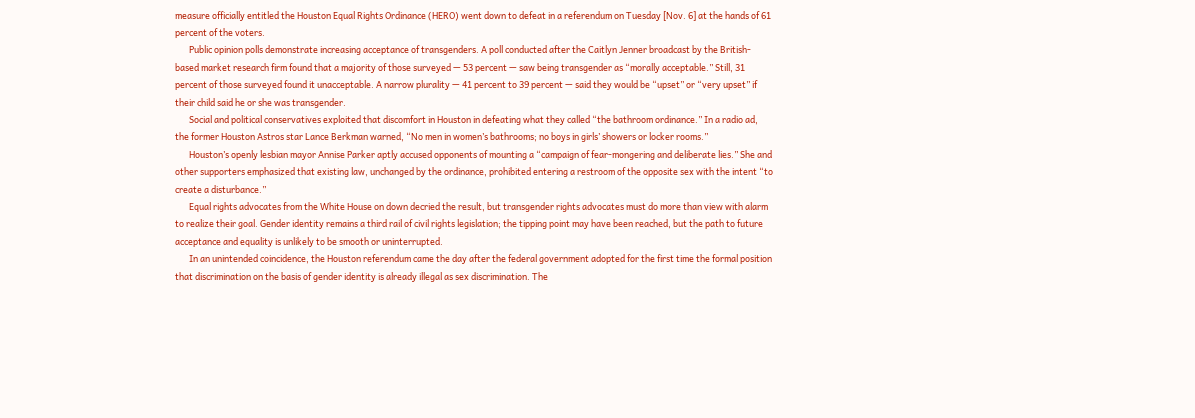measure officially entitled the Houston Equal Rights Ordinance (HERO) went down to defeat in a referendum on Tuesday [Nov. 6] at the hands of 61 percent of the voters.
       Public opinion polls demonstrate increasing acceptance of transgenders. A poll conducted after the Caitlyn Jenner broadcast by the British-based market research firm found that a majority of those surveyed — 53 percent — saw being transgender as “morally acceptable.” Still, 31 percent of those surveyed found it unacceptable. A narrow plurality — 41 percent to 39 percent — said they would be “upset” or “very upset” if their child said he or she was transgender.
       Social and political conservatives exploited that discomfort in Houston in defeating what they called “the bathroom ordinance.” In a radio ad, the former Houston Astros star Lance Berkman warned, “No men in women’s bathrooms; no boys in girls’ showers or locker rooms.”
       Houston’s openly lesbian mayor Annise Parker aptly accused opponents of mounting a “campaign of fear-mongering and deliberate lies.” She and other supporters emphasized that existing law, unchanged by the ordinance, prohibited entering a restroom of the opposite sex with the intent “to create a disturbance.”
       Equal rights advocates from the White House on down decried the result, but transgender rights advocates must do more than view with alarm to realize their goal. Gender identity remains a third rail of civil rights legislation; the tipping point may have been reached, but the path to future acceptance and equality is unlikely to be smooth or uninterrupted.
       In an unintended coincidence, the Houston referendum came the day after the federal government adopted for the first time the formal position that discrimination on the basis of gender identity is already illegal as sex discrimination. The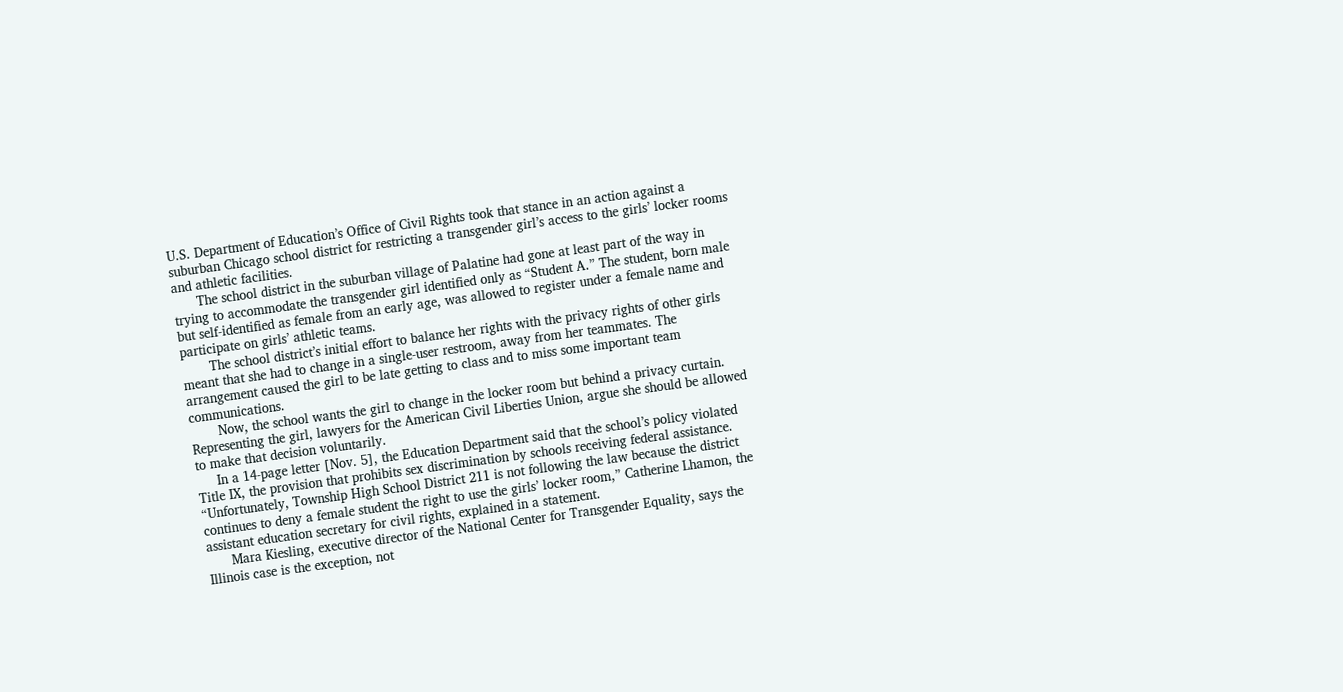U.S. Department of Education’s Office of Civil Rights took that stance in an action against a suburban Chicago school district for restricting a transgender girl’s access to the girls’ locker rooms and athletic facilities.
      The school district in the suburban village of Palatine had gone at least part of the way in trying to accommodate the transgender girl identified only as “Student A.” The student, born male but self-identified as female from an early age, was allowed to register under a female name and participate on girls’ athletic teams.
       The school district’s initial effort to balance her rights with the privacy rights of other girls meant that she had to change in a single-user restroom, away from her teammates. The arrangement caused the girl to be late getting to class and to miss some important team communications.
       Now, the school wants the girl to change in the locker room but behind a privacy curtain. Representing the girl, lawyers for the American Civil Liberties Union, argue she should be allowed to make that decision voluntarily.
     In a 14-page letter [Nov. 5], the Education Department said that the school’s policy violated Title IX, the provision that prohibits sex discrimination by schools receiving federal assistance. “Unfortunately, Township High School District 211 is not following the law because the district continues to deny a female student the right to use the girls’ locker room,” Catherine Lhamon, the assistant education secretary for civil rights, explained in a statement.
      Mara Kiesling, executive director of the National Center for Transgender Equality, says the Illinois case is the exception, not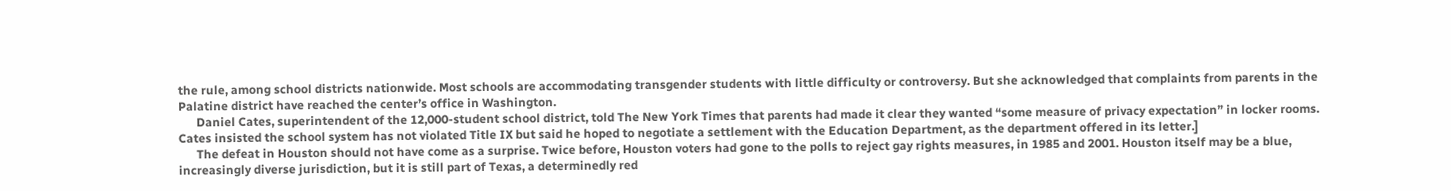the rule, among school districts nationwide. Most schools are accommodating transgender students with little difficulty or controversy. But she acknowledged that complaints from parents in the Palatine district have reached the center’s office in Washington.
      Daniel Cates, superintendent of the 12,000-student school district, told The New York Times that parents had made it clear they wanted “some measure of privacy expectation” in locker rooms. Cates insisted the school system has not violated Title IX but said he hoped to negotiate a settlement with the Education Department, as the department offered in its letter.]
      The defeat in Houston should not have come as a surprise. Twice before, Houston voters had gone to the polls to reject gay rights measures, in 1985 and 2001. Houston itself may be a blue, increasingly diverse jurisdiction, but it is still part of Texas, a determinedly red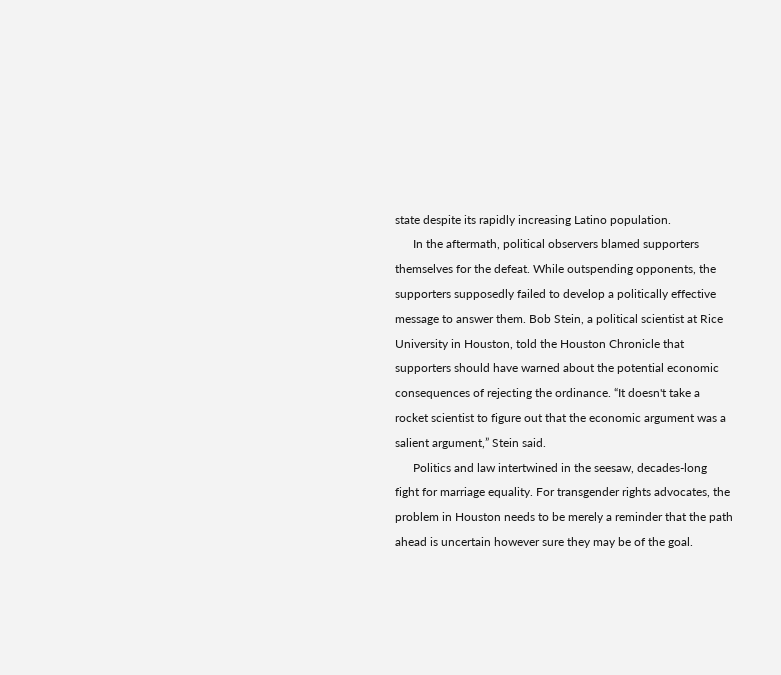state despite its rapidly increasing Latino population.
      In the aftermath, political observers blamed supporters themselves for the defeat. While outspending opponents, the supporters supposedly failed to develop a politically effective message to answer them. Bob Stein, a political scientist at Rice University in Houston, told the Houston Chronicle that supporters should have warned about the potential economic consequences of rejecting the ordinance. “It doesn't take a rocket scientist to figure out that the economic argument was a salient argument,” Stein said.
      Politics and law intertwined in the seesaw, decades-long fight for marriage equality. For transgender rights advocates, the problem in Houston needs to be merely a reminder that the path ahead is uncertain however sure they may be of the goal.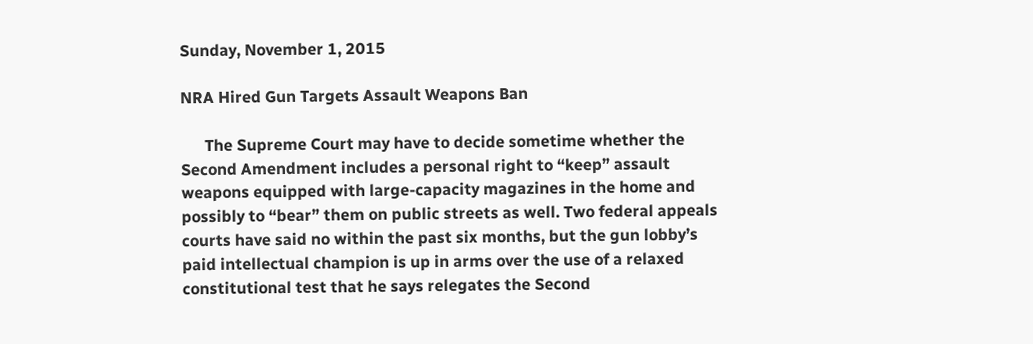Sunday, November 1, 2015

NRA Hired Gun Targets Assault Weapons Ban

      The Supreme Court may have to decide sometime whether the Second Amendment includes a personal right to “keep” assault weapons equipped with large-capacity magazines in the home and possibly to “bear” them on public streets as well. Two federal appeals courts have said no within the past six months, but the gun lobby’s paid intellectual champion is up in arms over the use of a relaxed constitutional test that he says relegates the Second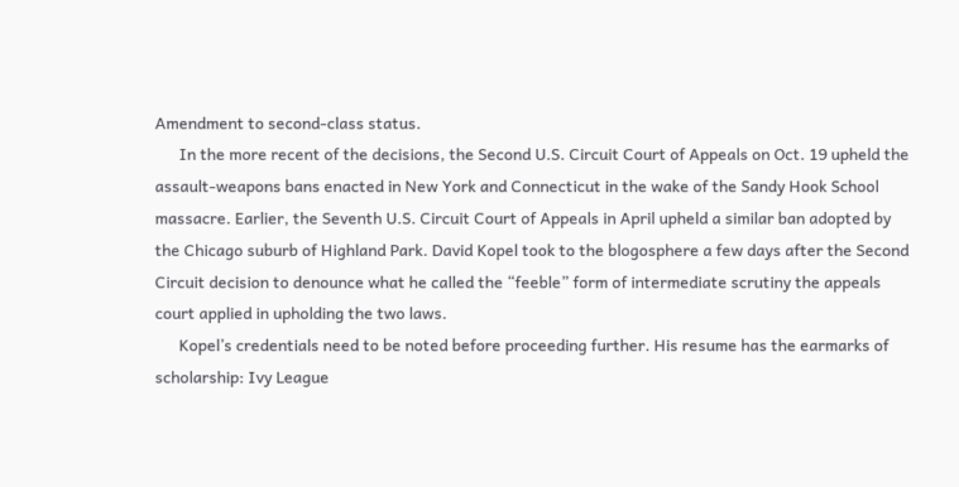Amendment to second-class status.
      In the more recent of the decisions, the Second U.S. Circuit Court of Appeals on Oct. 19 upheld the assault-weapons bans enacted in New York and Connecticut in the wake of the Sandy Hook School massacre. Earlier, the Seventh U.S. Circuit Court of Appeals in April upheld a similar ban adopted by the Chicago suburb of Highland Park. David Kopel took to the blogosphere a few days after the Second Circuit decision to denounce what he called the “feeble” form of intermediate scrutiny the appeals court applied in upholding the two laws.
      Kopel’s credentials need to be noted before proceeding further. His resume has the earmarks of scholarship: Ivy League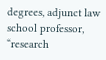degrees, adjunct law school professor, “research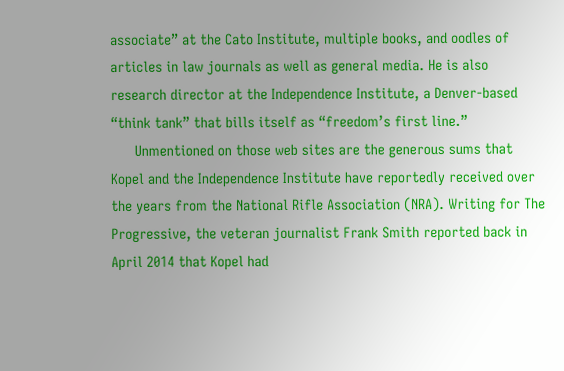associate” at the Cato Institute, multiple books, and oodles of articles in law journals as well as general media. He is also research director at the Independence Institute, a Denver-based “think tank” that bills itself as “freedom’s first line.”
      Unmentioned on those web sites are the generous sums that Kopel and the Independence Institute have reportedly received over the years from the National Rifle Association (NRA). Writing for The Progressive, the veteran journalist Frank Smith reported back in April 2014 that Kopel had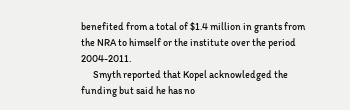benefited from a total of $1.4 million in grants from the NRA to himself or the institute over the period 2004-2011.
      Smyth reported that Kopel acknowledged the funding but said he has no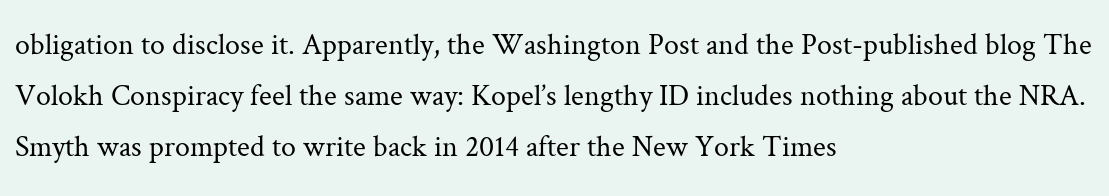obligation to disclose it. Apparently, the Washington Post and the Post-published blog The Volokh Conspiracy feel the same way: Kopel’s lengthy ID includes nothing about the NRA. Smyth was prompted to write back in 2014 after the New York Times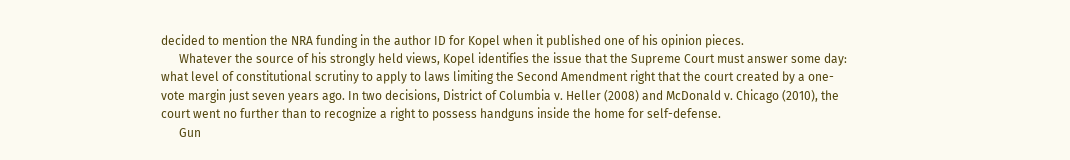decided to mention the NRA funding in the author ID for Kopel when it published one of his opinion pieces.
      Whatever the source of his strongly held views, Kopel identifies the issue that the Supreme Court must answer some day: what level of constitutional scrutiny to apply to laws limiting the Second Amendment right that the court created by a one-vote margin just seven years ago. In two decisions, District of Columbia v. Heller (2008) and McDonald v. Chicago (2010), the court went no further than to recognize a right to possess handguns inside the home for self-defense.
      Gun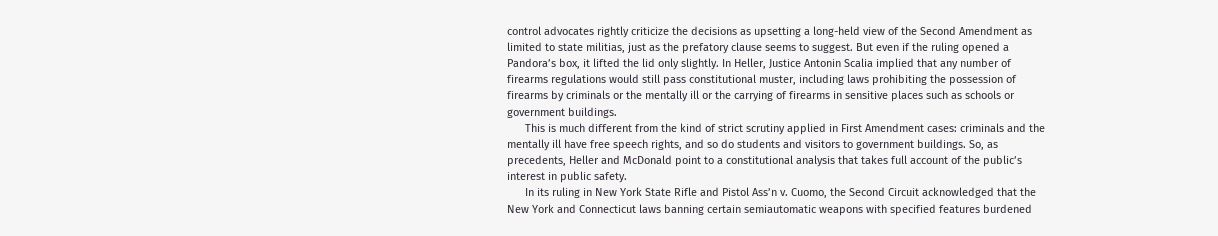control advocates rightly criticize the decisions as upsetting a long-held view of the Second Amendment as limited to state militias, just as the prefatory clause seems to suggest. But even if the ruling opened a Pandora’s box, it lifted the lid only slightly. In Heller, Justice Antonin Scalia implied that any number of firearms regulations would still pass constitutional muster, including laws prohibiting the possession of firearms by criminals or the mentally ill or the carrying of firearms in sensitive places such as schools or government buildings.
      This is much different from the kind of strict scrutiny applied in First Amendment cases: criminals and the mentally ill have free speech rights, and so do students and visitors to government buildings. So, as precedents, Heller and McDonald point to a constitutional analysis that takes full account of the public’s interest in public safety.
      In its ruling in New York State Rifle and Pistol Ass’n v. Cuomo, the Second Circuit acknowledged that the New York and Connecticut laws banning certain semiautomatic weapons with specified features burdened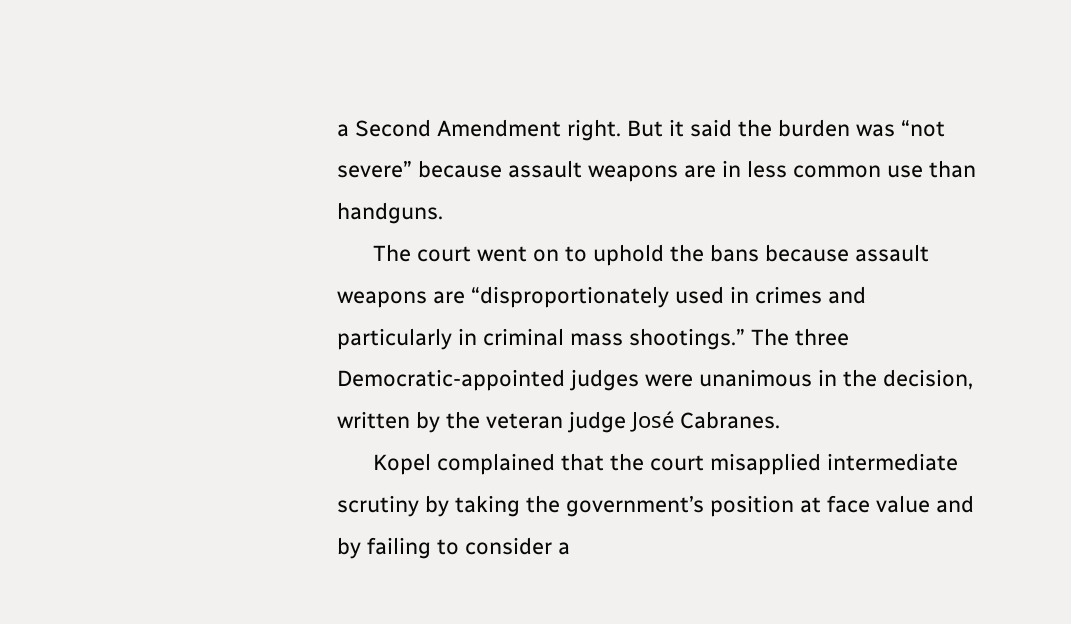a Second Amendment right. But it said the burden was “not severe” because assault weapons are in less common use than handguns.
      The court went on to uphold the bans because assault weapons are “disproportionately used in crimes and particularly in criminal mass shootings.” The three Democratic-appointed judges were unanimous in the decision, written by the veteran judge José Cabranes.
      Kopel complained that the court misapplied intermediate scrutiny by taking the government’s position at face value and by failing to consider a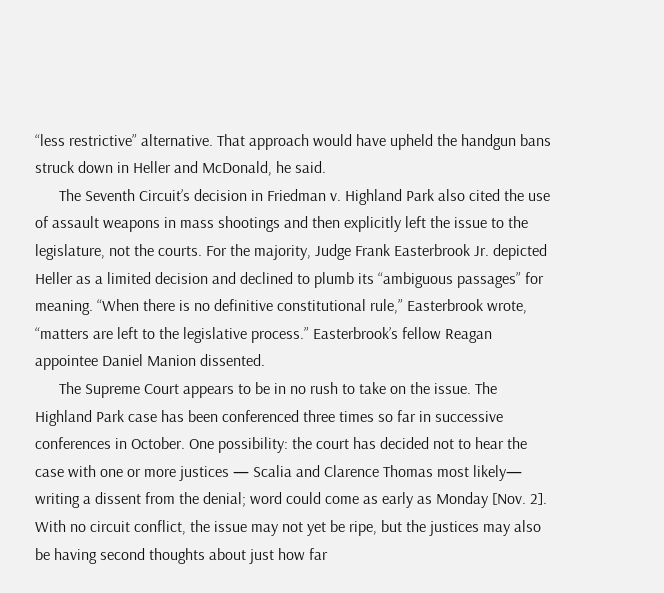“less restrictive” alternative. That approach would have upheld the handgun bans struck down in Heller and McDonald, he said.
      The Seventh Circuit’s decision in Friedman v. Highland Park also cited the use of assault weapons in mass shootings and then explicitly left the issue to the legislature, not the courts. For the majority, Judge Frank Easterbrook Jr. depicted Heller as a limited decision and declined to plumb its “ambiguous passages” for meaning. “When there is no definitive constitutional rule,” Easterbrook wrote, “matters are left to the legislative process.” Easterbrook’s fellow Reagan appointee Daniel Manion dissented.
      The Supreme Court appears to be in no rush to take on the issue. The Highland Park case has been conferenced three times so far in successive conferences in October. One possibility: the court has decided not to hear the case with one or more justices — Scalia and Clarence Thomas most likely— writing a dissent from the denial; word could come as early as Monday [Nov. 2]. With no circuit conflict, the issue may not yet be ripe, but the justices may also be having second thoughts about just how far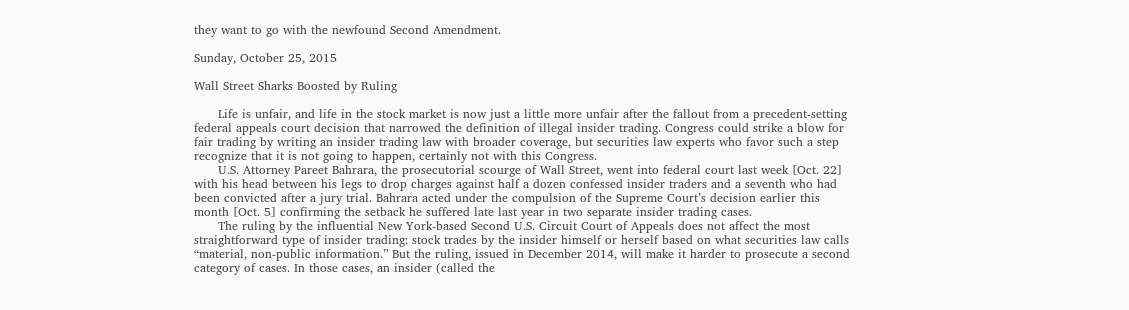they want to go with the newfound Second Amendment.

Sunday, October 25, 2015

Wall Street Sharks Boosted by Ruling

      Life is unfair, and life in the stock market is now just a little more unfair after the fallout from a precedent-setting federal appeals court decision that narrowed the definition of illegal insider trading. Congress could strike a blow for fair trading by writing an insider trading law with broader coverage, but securities law experts who favor such a step recognize that it is not going to happen, certainly not with this Congress.
      U.S. Attorney Pareet Bahrara, the prosecutorial scourge of Wall Street, went into federal court last week [Oct. 22] with his head between his legs to drop charges against half a dozen confessed insider traders and a seventh who had been convicted after a jury trial. Bahrara acted under the compulsion of the Supreme Court’s decision earlier this month [Oct. 5] confirming the setback he suffered late last year in two separate insider trading cases.
      The ruling by the influential New York-based Second U.S. Circuit Court of Appeals does not affect the most straightforward type of insider trading: stock trades by the insider himself or herself based on what securities law calls “material, non-public information.” But the ruling, issued in December 2014, will make it harder to prosecute a second category of cases. In those cases, an insider (called the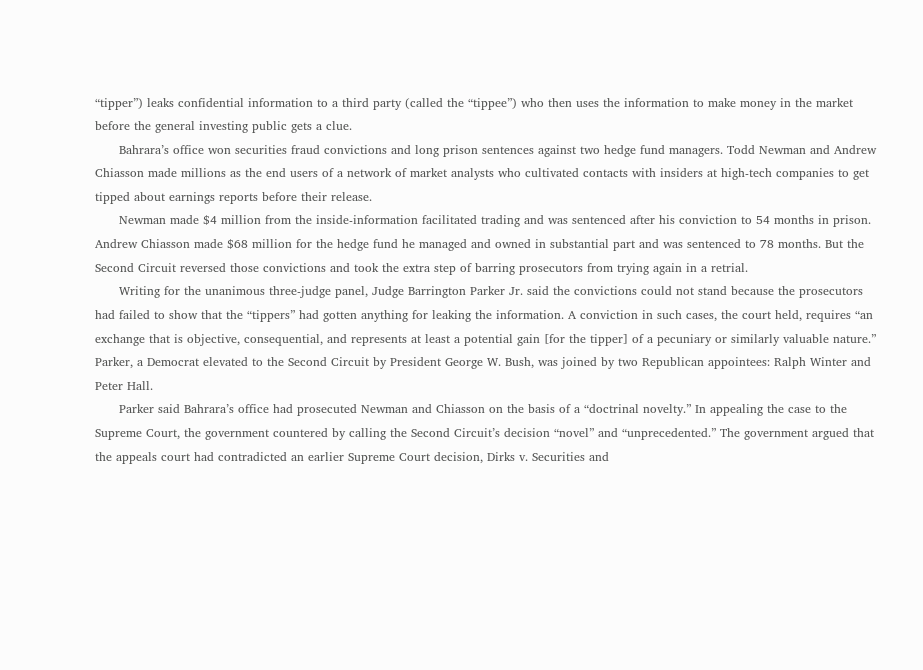“tipper”) leaks confidential information to a third party (called the “tippee”) who then uses the information to make money in the market before the general investing public gets a clue.
      Bahrara’s office won securities fraud convictions and long prison sentences against two hedge fund managers. Todd Newman and Andrew Chiasson made millions as the end users of a network of market analysts who cultivated contacts with insiders at high-tech companies to get tipped about earnings reports before their release.
      Newman made $4 million from the inside-information facilitated trading and was sentenced after his conviction to 54 months in prison. Andrew Chiasson made $68 million for the hedge fund he managed and owned in substantial part and was sentenced to 78 months. But the Second Circuit reversed those convictions and took the extra step of barring prosecutors from trying again in a retrial.
      Writing for the unanimous three-judge panel, Judge Barrington Parker Jr. said the convictions could not stand because the prosecutors had failed to show that the “tippers” had gotten anything for leaking the information. A conviction in such cases, the court held, requires “an exchange that is objective, consequential, and represents at least a potential gain [for the tipper] of a pecuniary or similarly valuable nature.” Parker, a Democrat elevated to the Second Circuit by President George W. Bush, was joined by two Republican appointees: Ralph Winter and Peter Hall.
      Parker said Bahrara’s office had prosecuted Newman and Chiasson on the basis of a “doctrinal novelty.” In appealing the case to the Supreme Court, the government countered by calling the Second Circuit’s decision “novel” and “unprecedented.” The government argued that the appeals court had contradicted an earlier Supreme Court decision, Dirks v. Securities and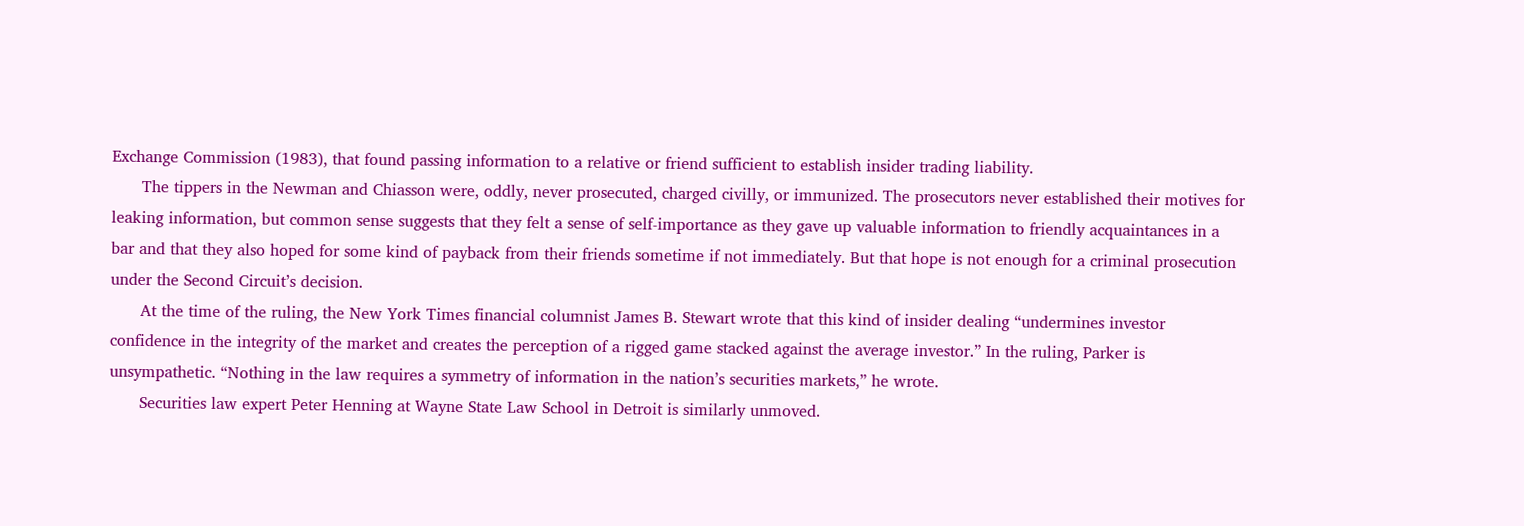Exchange Commission (1983), that found passing information to a relative or friend sufficient to establish insider trading liability.
      The tippers in the Newman and Chiasson were, oddly, never prosecuted, charged civilly, or immunized. The prosecutors never established their motives for leaking information, but common sense suggests that they felt a sense of self-importance as they gave up valuable information to friendly acquaintances in a bar and that they also hoped for some kind of payback from their friends sometime if not immediately. But that hope is not enough for a criminal prosecution under the Second Circuit’s decision.
      At the time of the ruling, the New York Times financial columnist James B. Stewart wrote that this kind of insider dealing “undermines investor confidence in the integrity of the market and creates the perception of a rigged game stacked against the average investor.” In the ruling, Parker is unsympathetic. “Nothing in the law requires a symmetry of information in the nation’s securities markets,” he wrote.
      Securities law expert Peter Henning at Wayne State Law School in Detroit is similarly unmoved.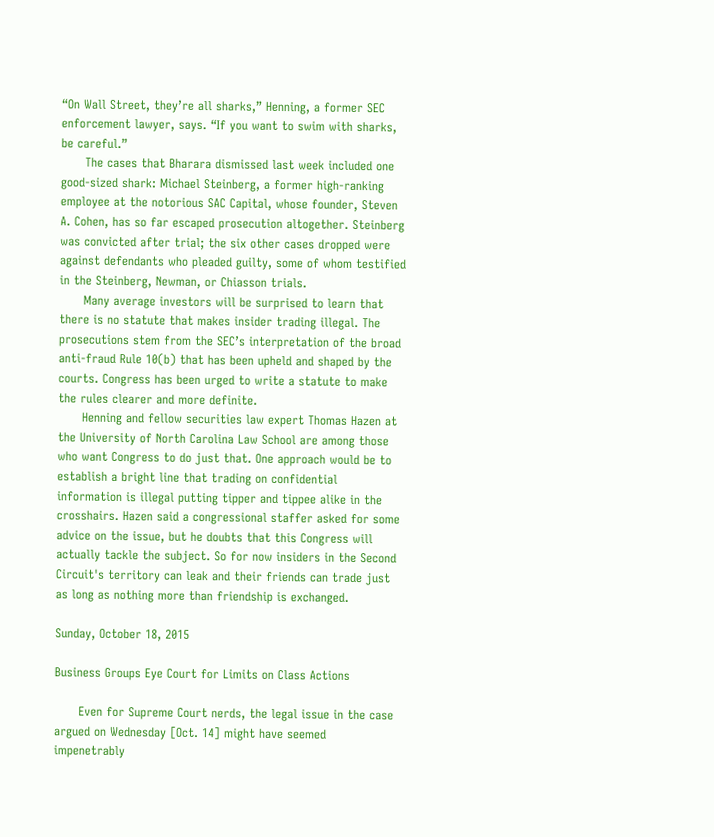“On Wall Street, they’re all sharks,” Henning, a former SEC enforcement lawyer, says. “If you want to swim with sharks, be careful.”
      The cases that Bharara dismissed last week included one good-sized shark: Michael Steinberg, a former high-ranking employee at the notorious SAC Capital, whose founder, Steven A. Cohen, has so far escaped prosecution altogether. Steinberg was convicted after trial; the six other cases dropped were against defendants who pleaded guilty, some of whom testified in the Steinberg, Newman, or Chiasson trials.
      Many average investors will be surprised to learn that there is no statute that makes insider trading illegal. The prosecutions stem from the SEC’s interpretation of the broad anti-fraud Rule 10(b) that has been upheld and shaped by the courts. Congress has been urged to write a statute to make the rules clearer and more definite.
      Henning and fellow securities law expert Thomas Hazen at the University of North Carolina Law School are among those who want Congress to do just that. One approach would be to establish a bright line that trading on confidential information is illegal putting tipper and tippee alike in the crosshairs. Hazen said a congressional staffer asked for some advice on the issue, but he doubts that this Congress will actually tackle the subject. So for now insiders in the Second Circuit's territory can leak and their friends can trade just as long as nothing more than friendship is exchanged.

Sunday, October 18, 2015

Business Groups Eye Court for Limits on Class Actions

      Even for Supreme Court nerds, the legal issue in the case argued on Wednesday [Oct. 14] might have seemed impenetrably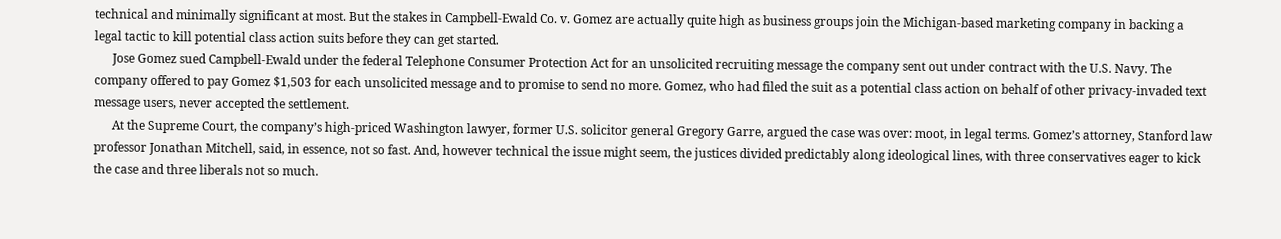technical and minimally significant at most. But the stakes in Campbell-Ewald Co. v. Gomez are actually quite high as business groups join the Michigan-based marketing company in backing a legal tactic to kill potential class action suits before they can get started.
      Jose Gomez sued Campbell-Ewald under the federal Telephone Consumer Protection Act for an unsolicited recruiting message the company sent out under contract with the U.S. Navy. The company offered to pay Gomez $1,503 for each unsolicited message and to promise to send no more. Gomez, who had filed the suit as a potential class action on behalf of other privacy-invaded text message users, never accepted the settlement.
      At the Supreme Court, the company’s high-priced Washington lawyer, former U.S. solicitor general Gregory Garre, argued the case was over: moot, in legal terms. Gomez’s attorney, Stanford law professor Jonathan Mitchell, said, in essence, not so fast. And, however technical the issue might seem, the justices divided predictably along ideological lines, with three conservatives eager to kick the case and three liberals not so much.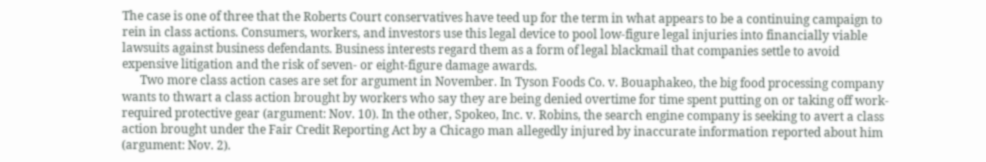The case is one of three that the Roberts Court conservatives have teed up for the term in what appears to be a continuing campaign to rein in class actions. Consumers, workers, and investors use this legal device to pool low-figure legal injuries into financially viable lawsuits against business defendants. Business interests regard them as a form of legal blackmail that companies settle to avoid expensive litigation and the risk of seven- or eight-figure damage awards.
      Two more class action cases are set for argument in November. In Tyson Foods Co. v. Bouaphakeo, the big food processing company wants to thwart a class action brought by workers who say they are being denied overtime for time spent putting on or taking off work-required protective gear (argument: Nov. 10). In the other, Spokeo, Inc. v. Robins, the search engine company is seeking to avert a class action brought under the Fair Credit Reporting Act by a Chicago man allegedly injured by inaccurate information reported about him (argument: Nov. 2).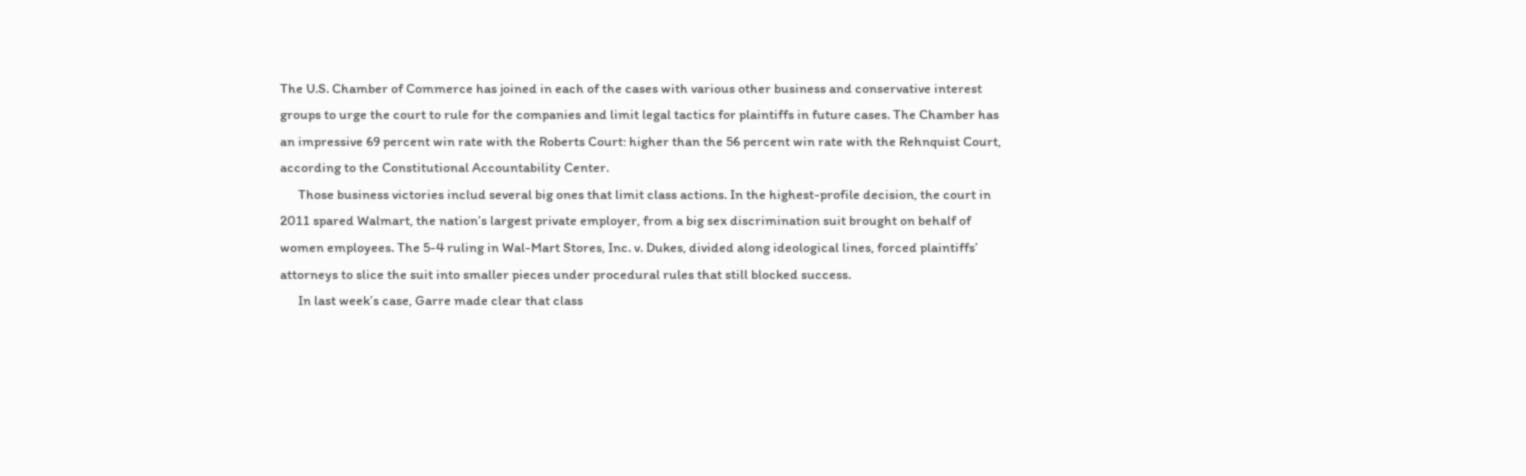The U.S. Chamber of Commerce has joined in each of the cases with various other business and conservative interest groups to urge the court to rule for the companies and limit legal tactics for plaintiffs in future cases. The Chamber has an impressive 69 percent win rate with the Roberts Court: higher than the 56 percent win rate with the Rehnquist Court, according to the Constitutional Accountability Center.
      Those business victories includ several big ones that limit class actions. In the highest-profile decision, the court in 2011 spared Walmart, the nation’s largest private employer, from a big sex discrimination suit brought on behalf of women employees. The 5-4 ruling in Wal-Mart Stores, Inc. v. Dukes, divided along ideological lines, forced plaintiffs’ attorneys to slice the suit into smaller pieces under procedural rules that still blocked success.
      In last week’s case, Garre made clear that class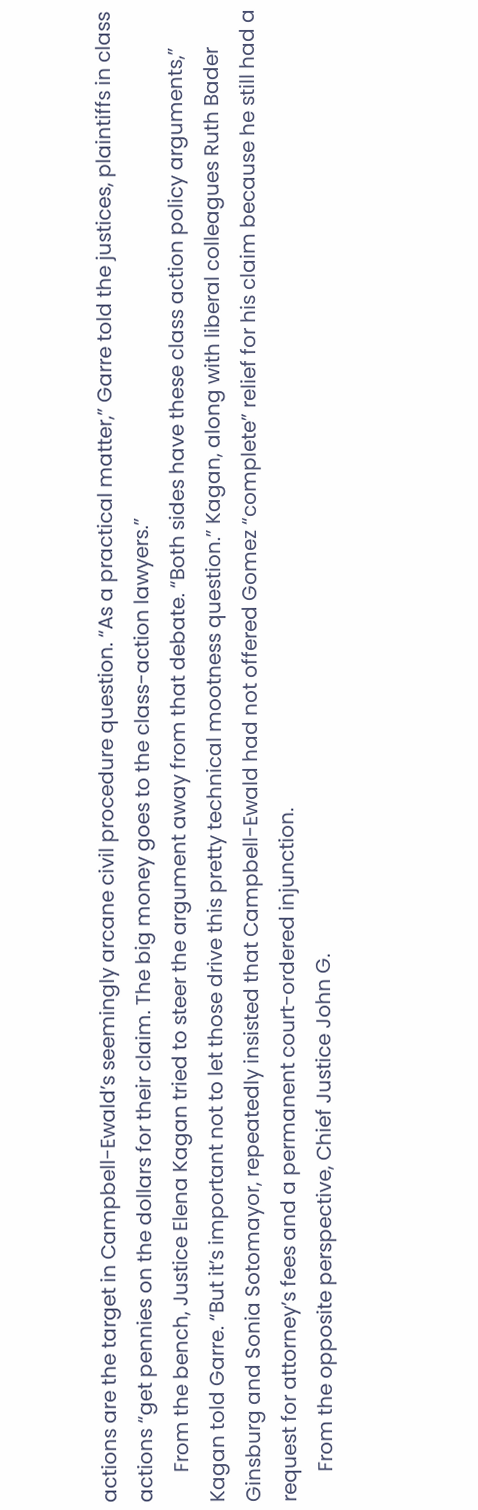actions are the target in Campbell-Ewald’s seemingly arcane civil procedure question. “As a practical matter,” Garre told the justices, plaintiffs in class actions “get pennies on the dollars for their claim. The big money goes to the class-action lawyers.”
      From the bench, Justice Elena Kagan tried to steer the argument away from that debate. “Both sides have these class action policy arguments,” Kagan told Garre. “But it’s important not to let those drive this pretty technical mootness question.” Kagan, along with liberal colleagues Ruth Bader Ginsburg and Sonia Sotomayor, repeatedly insisted that Campbell-Ewald had not offered Gomez “complete” relief for his claim because he still had a request for attorney’s fees and a permanent court-ordered injunction.
      From the opposite perspective, Chief Justice John G.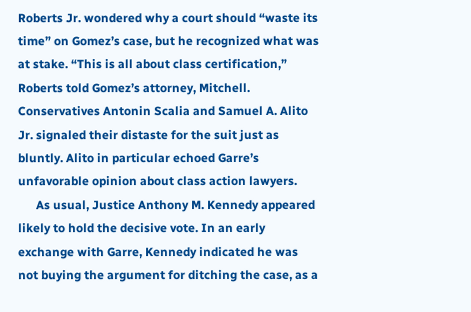Roberts Jr. wondered why a court should “waste its time” on Gomez’s case, but he recognized what was at stake. “This is all about class certification,” Roberts told Gomez’s attorney, Mitchell. Conservatives Antonin Scalia and Samuel A. Alito Jr. signaled their distaste for the suit just as bluntly. Alito in particular echoed Garre’s unfavorable opinion about class action lawyers.
      As usual, Justice Anthony M. Kennedy appeared likely to hold the decisive vote. In an early exchange with Garre, Kennedy indicated he was not buying the argument for ditching the case, as a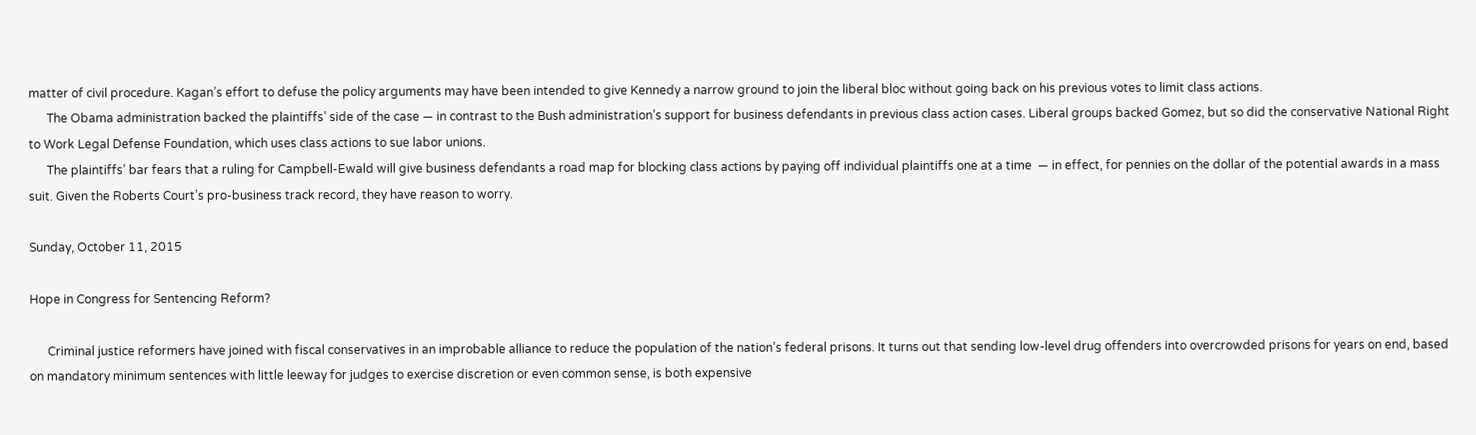matter of civil procedure. Kagan’s effort to defuse the policy arguments may have been intended to give Kennedy a narrow ground to join the liberal bloc without going back on his previous votes to limit class actions.
      The Obama administration backed the plaintiffs’ side of the case — in contrast to the Bush administration’s support for business defendants in previous class action cases. Liberal groups backed Gomez, but so did the conservative National Right to Work Legal Defense Foundation, which uses class actions to sue labor unions.
      The plaintiffs’ bar fears that a ruling for Campbell-Ewald will give business defendants a road map for blocking class actions by paying off individual plaintiffs one at a time  — in effect, for pennies on the dollar of the potential awards in a mass suit. Given the Roberts Court’s pro-business track record, they have reason to worry.

Sunday, October 11, 2015

Hope in Congress for Sentencing Reform?

      Criminal justice reformers have joined with fiscal conservatives in an improbable alliance to reduce the population of the nation’s federal prisons. It turns out that sending low-level drug offenders into overcrowded prisons for years on end, based on mandatory minimum sentences with little leeway for judges to exercise discretion or even common sense, is both expensive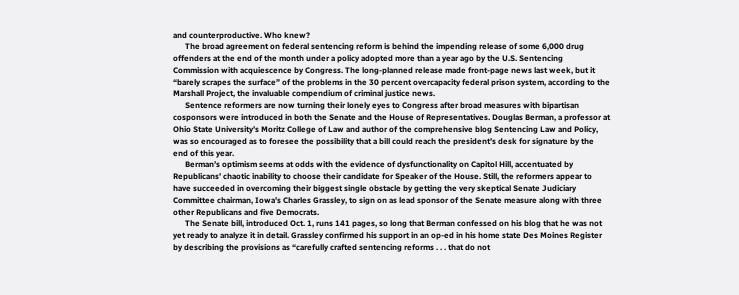and counterproductive. Who knew?
      The broad agreement on federal sentencing reform is behind the impending release of some 6,000 drug offenders at the end of the month under a policy adopted more than a year ago by the U.S. Sentencing Commission with acquiescence by Congress. The long-planned release made front-page news last week, but it “barely scrapes the surface” of the problems in the 30 percent overcapacity federal prison system, according to the Marshall Project, the invaluable compendium of criminal justice news.
      Sentence reformers are now turning their lonely eyes to Congress after broad measures with bipartisan cosponsors were introduced in both the Senate and the House of Representatives. Douglas Berman, a professor at Ohio State University’s Moritz College of Law and author of the comprehensive blog Sentencing Law and Policy, was so encouraged as to foresee the possibility that a bill could reach the president’s desk for signature by the end of this year.
      Berman’s optimism seems at odds with the evidence of dysfunctionality on Capitol Hill, accentuated by Republicans’ chaotic inability to choose their candidate for Speaker of the House. Still, the reformers appear to have succeeded in overcoming their biggest single obstacle by getting the very skeptical Senate Judiciary Committee chairman, Iowa’s Charles Grassley, to sign on as lead sponsor of the Senate measure along with three other Republicans and five Democrats.
      The Senate bill, introduced Oct. 1, runs 141 pages, so long that Berman confessed on his blog that he was not yet ready to analyze it in detail. Grassley confirmed his support in an op-ed in his home state Des Moines Register by describing the provisions as “carefully crafted sentencing reforms . . . that do not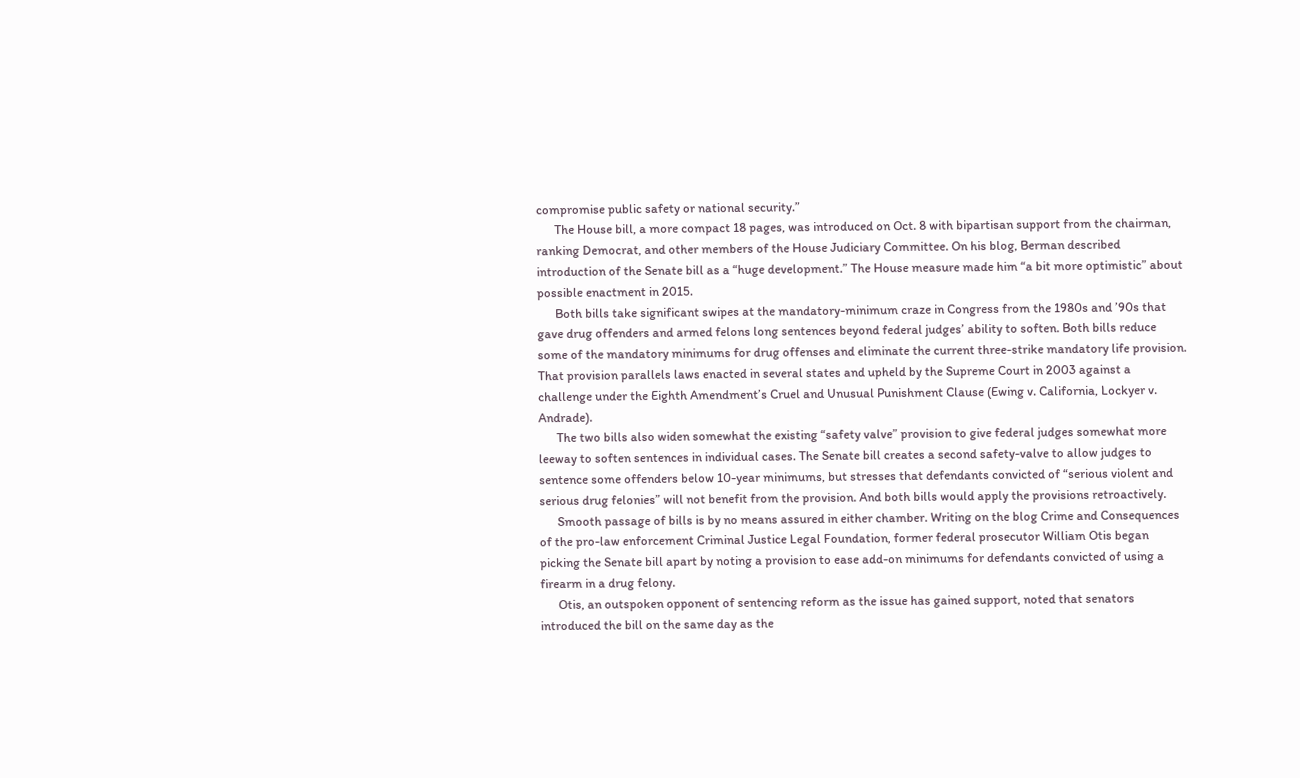compromise public safety or national security.”
      The House bill, a more compact 18 pages, was introduced on Oct. 8 with bipartisan support from the chairman, ranking Democrat, and other members of the House Judiciary Committee. On his blog, Berman described introduction of the Senate bill as a “huge development.” The House measure made him “a bit more optimistic” about possible enactment in 2015.
      Both bills take significant swipes at the mandatory-minimum craze in Congress from the 1980s and ’90s that gave drug offenders and armed felons long sentences beyond federal judges’ ability to soften. Both bills reduce some of the mandatory minimums for drug offenses and eliminate the current three-strike mandatory life provision. That provision parallels laws enacted in several states and upheld by the Supreme Court in 2003 against a challenge under the Eighth Amendment’s Cruel and Unusual Punishment Clause (Ewing v. California, Lockyer v. Andrade).
      The two bills also widen somewhat the existing “safety valve” provision to give federal judges somewhat more leeway to soften sentences in individual cases. The Senate bill creates a second safety-valve to allow judges to sentence some offenders below 10-year minimums, but stresses that defendants convicted of “serious violent and serious drug felonies” will not benefit from the provision. And both bills would apply the provisions retroactively.
      Smooth passage of bills is by no means assured in either chamber. Writing on the blog Crime and Consequences of the pro-law enforcement Criminal Justice Legal Foundation, former federal prosecutor William Otis began picking the Senate bill apart by noting a provision to ease add-on minimums for defendants convicted of using a firearm in a drug felony.
      Otis, an outspoken opponent of sentencing reform as the issue has gained support, noted that senators introduced the bill on the same day as the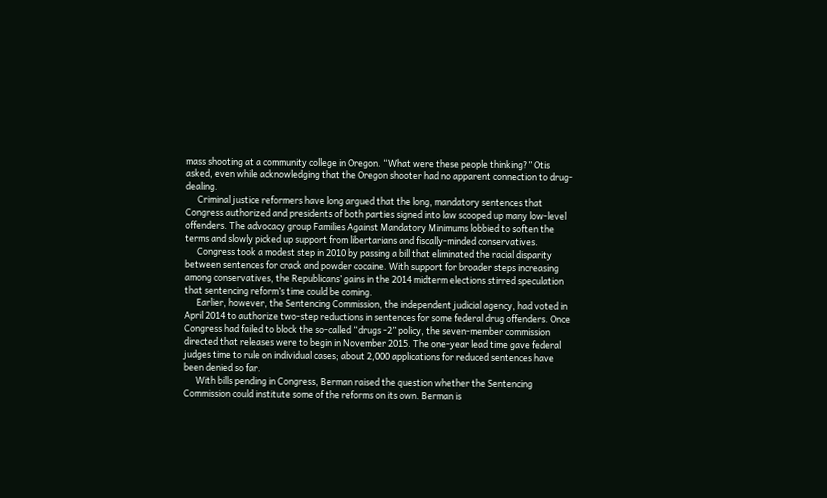mass shooting at a community college in Oregon. “What were these people thinking?” Otis asked, even while acknowledging that the Oregon shooter had no apparent connection to drug-dealing.
      Criminal justice reformers have long argued that the long, mandatory sentences that Congress authorized and presidents of both parties signed into law scooped up many low-level offenders. The advocacy group Families Against Mandatory Minimums lobbied to soften the terms and slowly picked up support from libertarians and fiscally-minded conservatives.
      Congress took a modest step in 2010 by passing a bill that eliminated the racial disparity between sentences for crack and powder cocaine. With support for broader steps increasing among conservatives, the Republicans’ gains in the 2014 midterm elections stirred speculation that sentencing reform’s time could be coming.
      Earlier, however, the Sentencing Commission, the independent judicial agency, had voted in April 2014 to authorize two-step reductions in sentences for some federal drug offenders. Once Congress had failed to block the so-called “drugs -2” policy, the seven-member commission directed that releases were to begin in November 2015. The one-year lead time gave federal judges time to rule on individual cases; about 2,000 applications for reduced sentences have been denied so far.
      With bills pending in Congress, Berman raised the question whether the Sentencing Commission could institute some of the reforms on its own. Berman is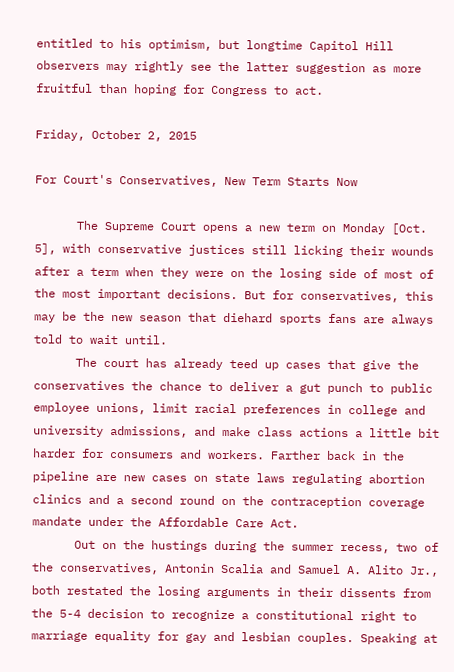entitled to his optimism, but longtime Capitol Hill observers may rightly see the latter suggestion as more fruitful than hoping for Congress to act.

Friday, October 2, 2015

For Court's Conservatives, New Term Starts Now

      The Supreme Court opens a new term on Monday [Oct. 5], with conservative justices still licking their wounds after a term when they were on the losing side of most of the most important decisions. But for conservatives, this may be the new season that diehard sports fans are always told to wait until.
      The court has already teed up cases that give the conservatives the chance to deliver a gut punch to public employee unions, limit racial preferences in college and university admissions, and make class actions a little bit harder for consumers and workers. Farther back in the pipeline are new cases on state laws regulating abortion clinics and a second round on the contraception coverage mandate under the Affordable Care Act.
      Out on the hustings during the summer recess, two of the conservatives, Antonin Scalia and Samuel A. Alito Jr., both restated the losing arguments in their dissents from the 5-4 decision to recognize a constitutional right to marriage equality for gay and lesbian couples. Speaking at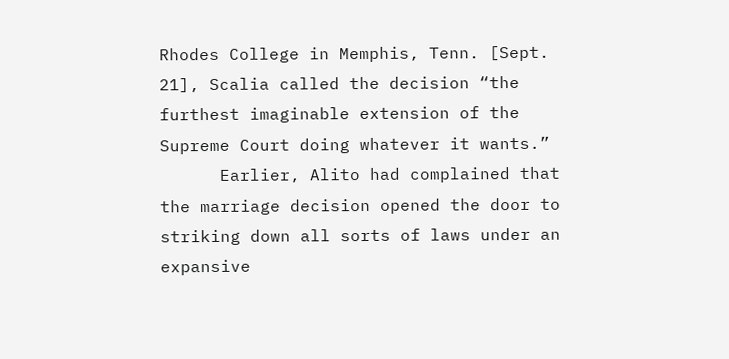Rhodes College in Memphis, Tenn. [Sept. 21], Scalia called the decision “the furthest imaginable extension of the Supreme Court doing whatever it wants.”
      Earlier, Alito had complained that the marriage decision opened the door to striking down all sorts of laws under an expansive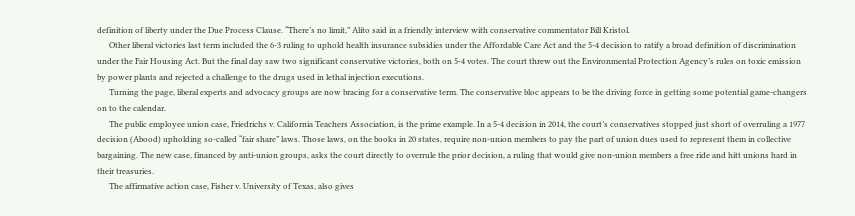definition of liberty under the Due Process Clause. “There’s no limit,” Alito said in a friendly interview with conservative commentator Bill Kristol.
      Other liberal victories last term included the 6-3 ruling to uphold health insurance subsidies under the Affordable Care Act and the 5-4 decision to ratify a broad definition of discrimination under the Fair Housing Act. But the final day saw two significant conservative victories, both on 5-4 votes. The court threw out the Environmental Protection Agency’s rules on toxic emission by power plants and rejected a challenge to the drugs used in lethal injection executions.
      Turning the page, liberal experts and advocacy groups are now bracing for a conservative term. The conservative bloc appears to be the driving force in getting some potential game-changers on to the calendar.
      The public employee union case, Friedrichs v. California Teachers Association, is the prime example. In a 5-4 decision in 2014, the court’s conservatives stopped just short of overruling a 1977 decision (Abood) upholding so-called “fair share” laws. Those laws, on the books in 20 states, require non-union members to pay the part of union dues used to represent them in collective bargaining. The new case, financed by anti-union groups, asks the court directly to overrule the prior decision, a ruling that would give non-union members a free ride and hitt unions hard in their treasuries.
      The affirmative action case, Fisher v. University of Texas, also gives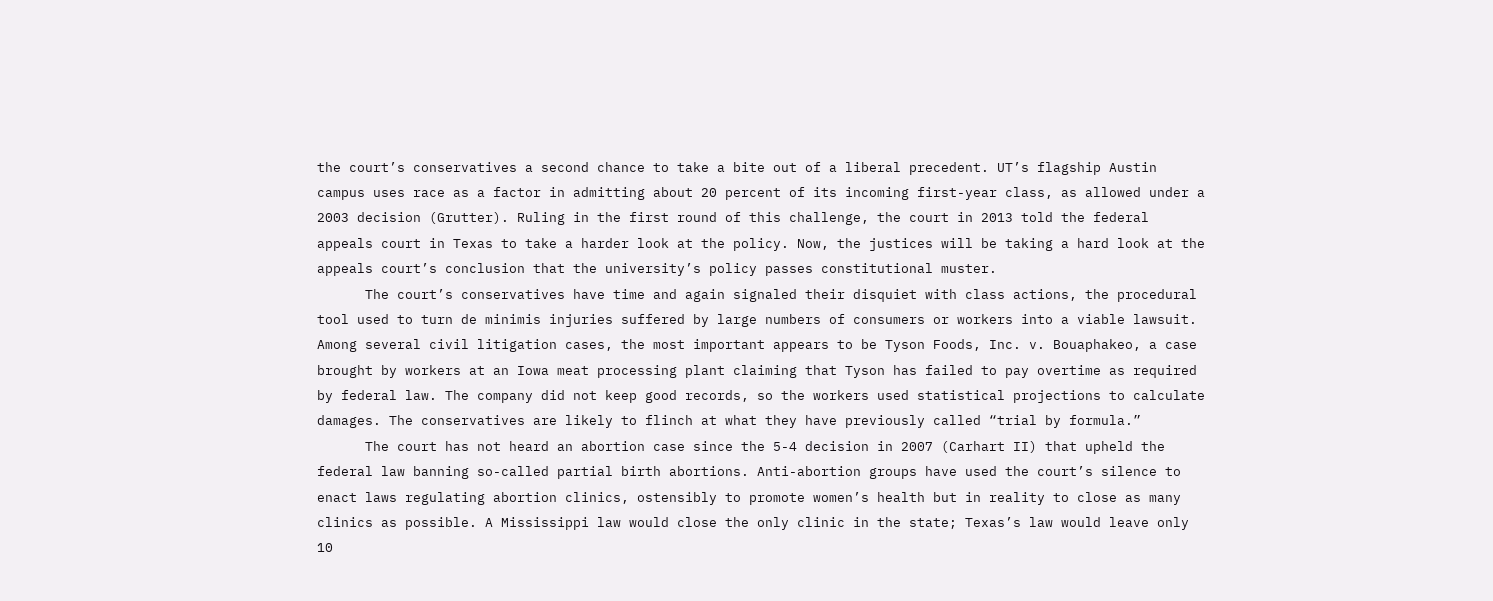the court’s conservatives a second chance to take a bite out of a liberal precedent. UT’s flagship Austin campus uses race as a factor in admitting about 20 percent of its incoming first-year class, as allowed under a 2003 decision (Grutter). Ruling in the first round of this challenge, the court in 2013 told the federal appeals court in Texas to take a harder look at the policy. Now, the justices will be taking a hard look at the appeals court’s conclusion that the university’s policy passes constitutional muster.
      The court’s conservatives have time and again signaled their disquiet with class actions, the procedural tool used to turn de minimis injuries suffered by large numbers of consumers or workers into a viable lawsuit. Among several civil litigation cases, the most important appears to be Tyson Foods, Inc. v. Bouaphakeo, a case brought by workers at an Iowa meat processing plant claiming that Tyson has failed to pay overtime as required by federal law. The company did not keep good records, so the workers used statistical projections to calculate damages. The conservatives are likely to flinch at what they have previously called “trial by formula.”
      The court has not heard an abortion case since the 5-4 decision in 2007 (Carhart II) that upheld the federal law banning so-called partial birth abortions. Anti-abortion groups have used the court’s silence to enact laws regulating abortion clinics, ostensibly to promote women’s health but in reality to close as many clinics as possible. A Mississippi law would close the only clinic in the state; Texas’s law would leave only 10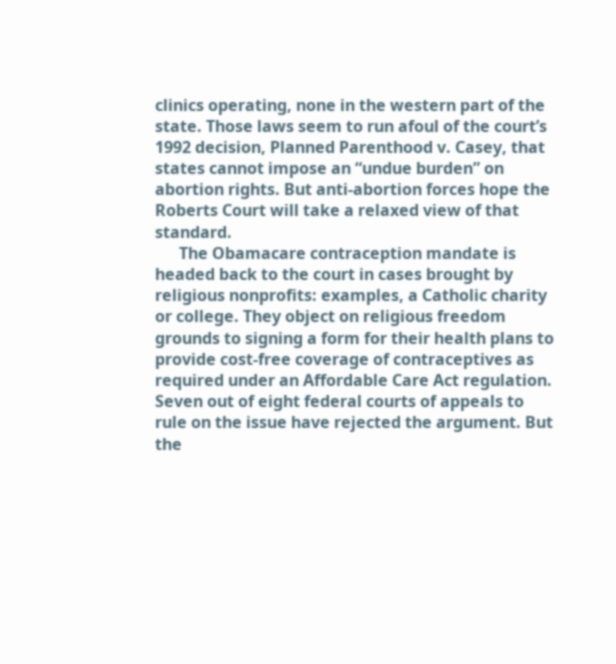clinics operating, none in the western part of the state. Those laws seem to run afoul of the court’s 1992 decision, Planned Parenthood v. Casey, that states cannot impose an “undue burden” on abortion rights. But anti-abortion forces hope the Roberts Court will take a relaxed view of that standard.
      The Obamacare contraception mandate is headed back to the court in cases brought by religious nonprofits: examples, a Catholic charity or college. They object on religious freedom grounds to signing a form for their health plans to provide cost-free coverage of contraceptives as required under an Affordable Care Act regulation. Seven out of eight federal courts of appeals to rule on the issue have rejected the argument. But the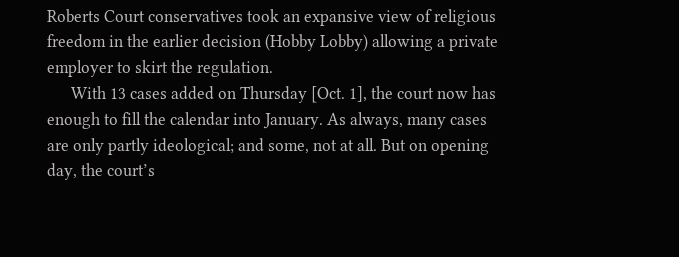Roberts Court conservatives took an expansive view of religious freedom in the earlier decision (Hobby Lobby) allowing a private employer to skirt the regulation.
      With 13 cases added on Thursday [Oct. 1], the court now has enough to fill the calendar into January. As always, many cases are only partly ideological; and some, not at all. But on opening day, the court’s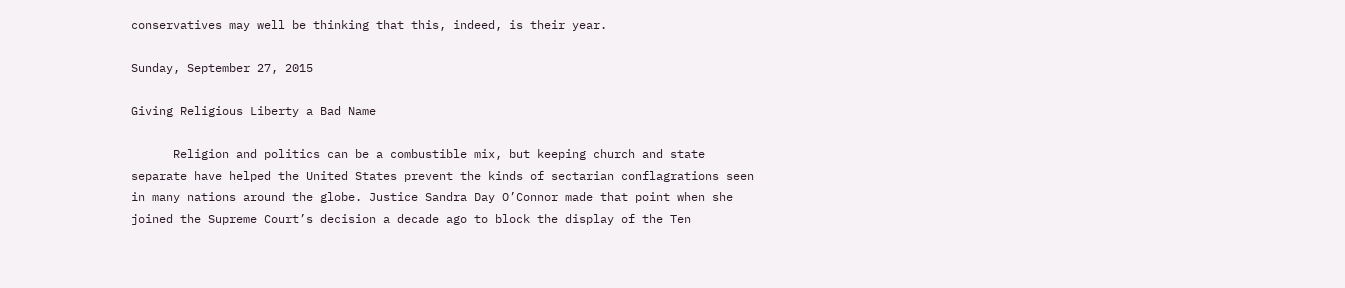conservatives may well be thinking that this, indeed, is their year.

Sunday, September 27, 2015

Giving Religious Liberty a Bad Name

      Religion and politics can be a combustible mix, but keeping church and state separate have helped the United States prevent the kinds of sectarian conflagrations seen in many nations around the globe. Justice Sandra Day O’Connor made that point when she joined the Supreme Court’s decision a decade ago to block the display of the Ten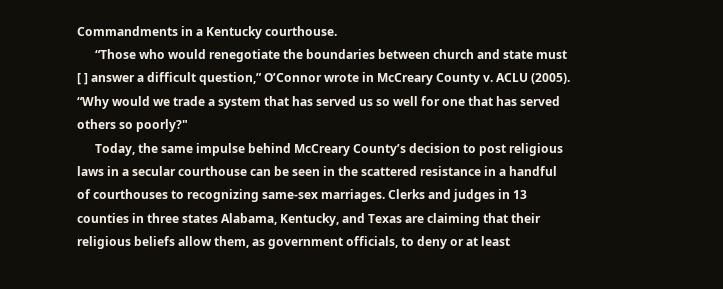Commandments in a Kentucky courthouse.
      “Those who would renegotiate the boundaries between church and state must [ ] answer a difficult question,” O’Connor wrote in McCreary County v. ACLU (2005). “Why would we trade a system that has served us so well for one that has served others so poorly?"
      Today, the same impulse behind McCreary County’s decision to post religious laws in a secular courthouse can be seen in the scattered resistance in a handful of courthouses to recognizing same-sex marriages. Clerks and judges in 13 counties in three states Alabama, Kentucky, and Texas are claiming that their religious beliefs allow them, as government officials, to deny or at least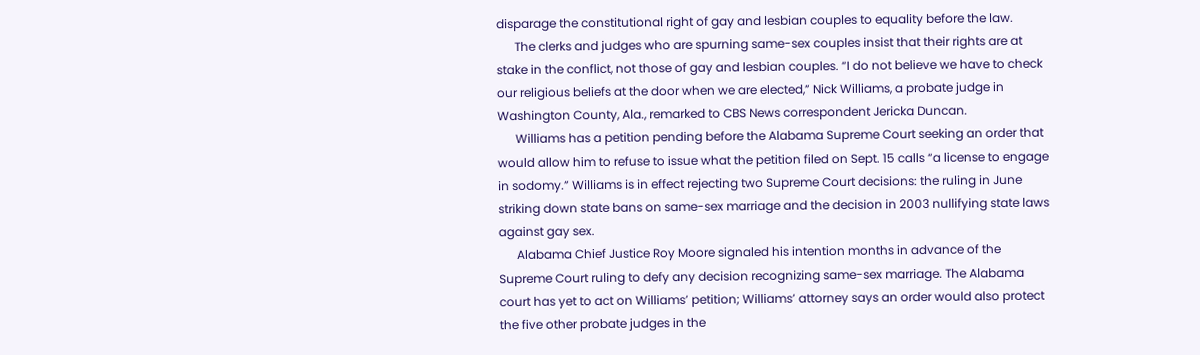disparage the constitutional right of gay and lesbian couples to equality before the law.
      The clerks and judges who are spurning same-sex couples insist that their rights are at stake in the conflict, not those of gay and lesbian couples. “I do not believe we have to check our religious beliefs at the door when we are elected,” Nick Williams, a probate judge in Washington County, Ala., remarked to CBS News correspondent Jericka Duncan.
      Williams has a petition pending before the Alabama Supreme Court seeking an order that would allow him to refuse to issue what the petition filed on Sept. 15 calls “a license to engage in sodomy.” Williams is in effect rejecting two Supreme Court decisions: the ruling in June striking down state bans on same-sex marriage and the decision in 2003 nullifying state laws against gay sex.
      Alabama Chief Justice Roy Moore signaled his intention months in advance of the Supreme Court ruling to defy any decision recognizing same-sex marriage. The Alabama court has yet to act on Williams’ petition; Williams’ attorney says an order would also protect the five other probate judges in the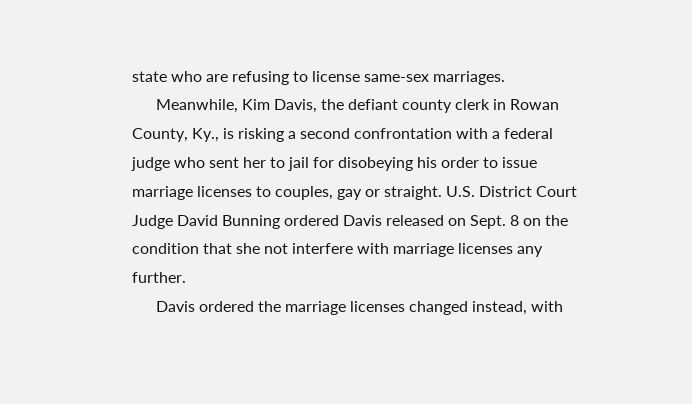state who are refusing to license same-sex marriages.
      Meanwhile, Kim Davis, the defiant county clerk in Rowan County, Ky., is risking a second confrontation with a federal judge who sent her to jail for disobeying his order to issue marriage licenses to couples, gay or straight. U.S. District Court Judge David Bunning ordered Davis released on Sept. 8 on the condition that she not interfere with marriage licenses any further.
      Davis ordered the marriage licenses changed instead, with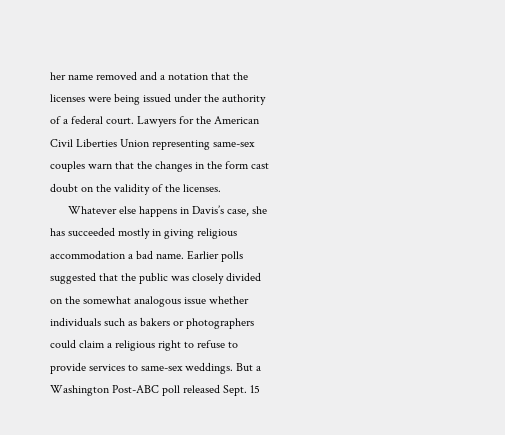her name removed and a notation that the licenses were being issued under the authority of a federal court. Lawyers for the American Civil Liberties Union representing same-sex couples warn that the changes in the form cast doubt on the validity of the licenses.
      Whatever else happens in Davis’s case, she has succeeded mostly in giving religious accommodation a bad name. Earlier polls suggested that the public was closely divided on the somewhat analogous issue whether individuals such as bakers or photographers could claim a religious right to refuse to provide services to same-sex weddings. But a Washington Post-ABC poll released Sept. 15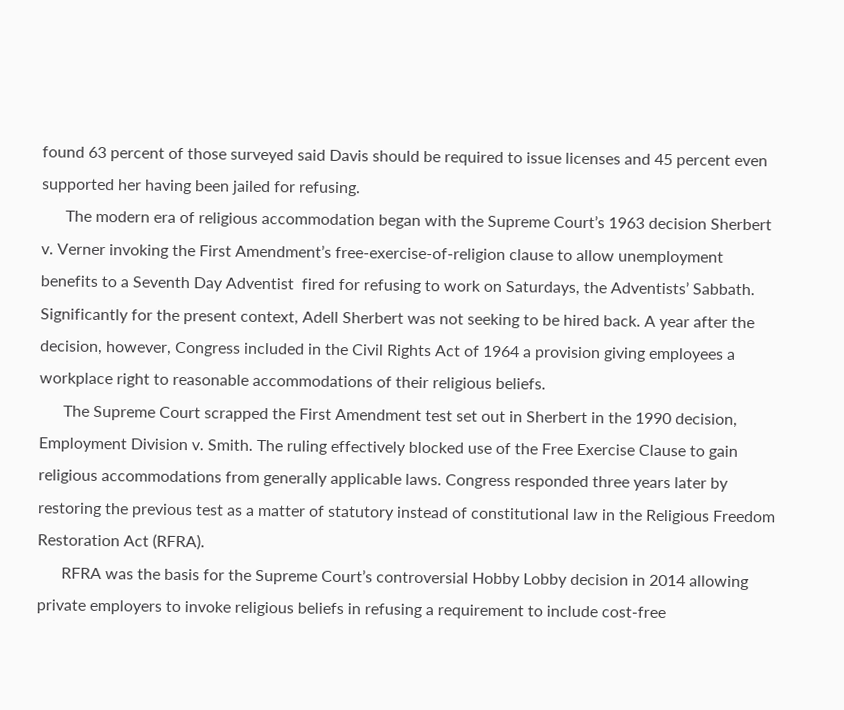found 63 percent of those surveyed said Davis should be required to issue licenses and 45 percent even supported her having been jailed for refusing.
      The modern era of religious accommodation began with the Supreme Court’s 1963 decision Sherbert v. Verner invoking the First Amendment’s free-exercise-of-religion clause to allow unemployment benefits to a Seventh Day Adventist  fired for refusing to work on Saturdays, the Adventists’ Sabbath. Significantly for the present context, Adell Sherbert was not seeking to be hired back. A year after the decision, however, Congress included in the Civil Rights Act of 1964 a provision giving employees a workplace right to reasonable accommodations of their religious beliefs.
      The Supreme Court scrapped the First Amendment test set out in Sherbert in the 1990 decision, Employment Division v. Smith. The ruling effectively blocked use of the Free Exercise Clause to gain religious accommodations from generally applicable laws. Congress responded three years later by restoring the previous test as a matter of statutory instead of constitutional law in the Religious Freedom Restoration Act (RFRA).
      RFRA was the basis for the Supreme Court’s controversial Hobby Lobby decision in 2014 allowing private employers to invoke religious beliefs in refusing a requirement to include cost-free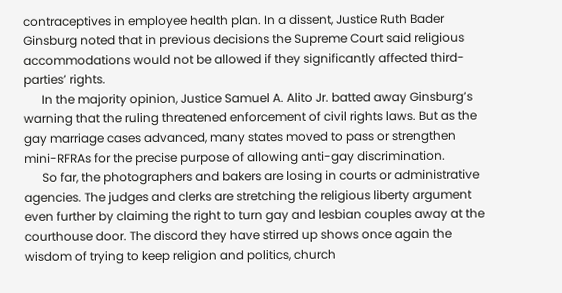contraceptives in employee health plan. In a dissent, Justice Ruth Bader Ginsburg noted that in previous decisions the Supreme Court said religious accommodations would not be allowed if they significantly affected third-parties’ rights.
      In the majority opinion, Justice Samuel A. Alito Jr. batted away Ginsburg’s warning that the ruling threatened enforcement of civil rights laws. But as the gay marriage cases advanced, many states moved to pass or strengthen mini-RFRAs for the precise purpose of allowing anti-gay discrimination.
      So far, the photographers and bakers are losing in courts or administrative agencies. The judges and clerks are stretching the religious liberty argument even further by claiming the right to turn gay and lesbian couples away at the courthouse door. The discord they have stirred up shows once again the wisdom of trying to keep religion and politics, church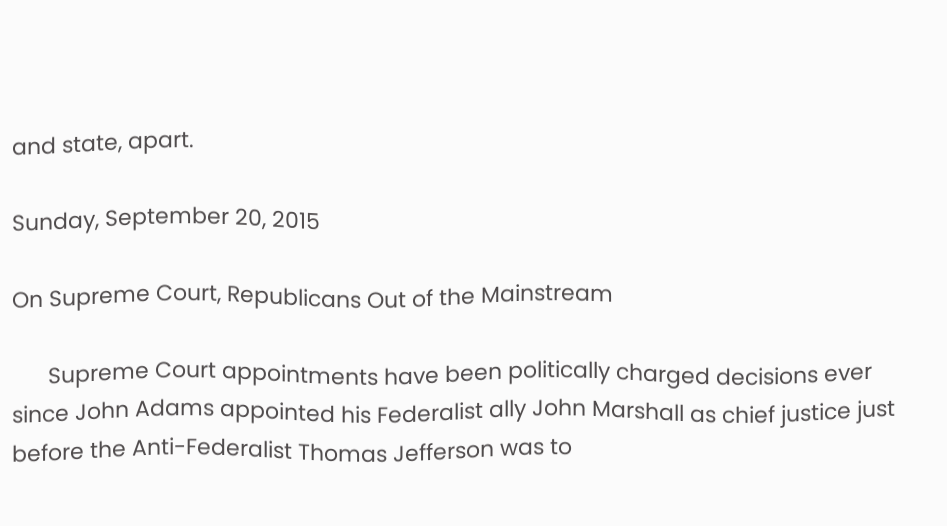and state, apart.

Sunday, September 20, 2015

On Supreme Court, Republicans Out of the Mainstream

      Supreme Court appointments have been politically charged decisions ever since John Adams appointed his Federalist ally John Marshall as chief justice just before the Anti-Federalist Thomas Jefferson was to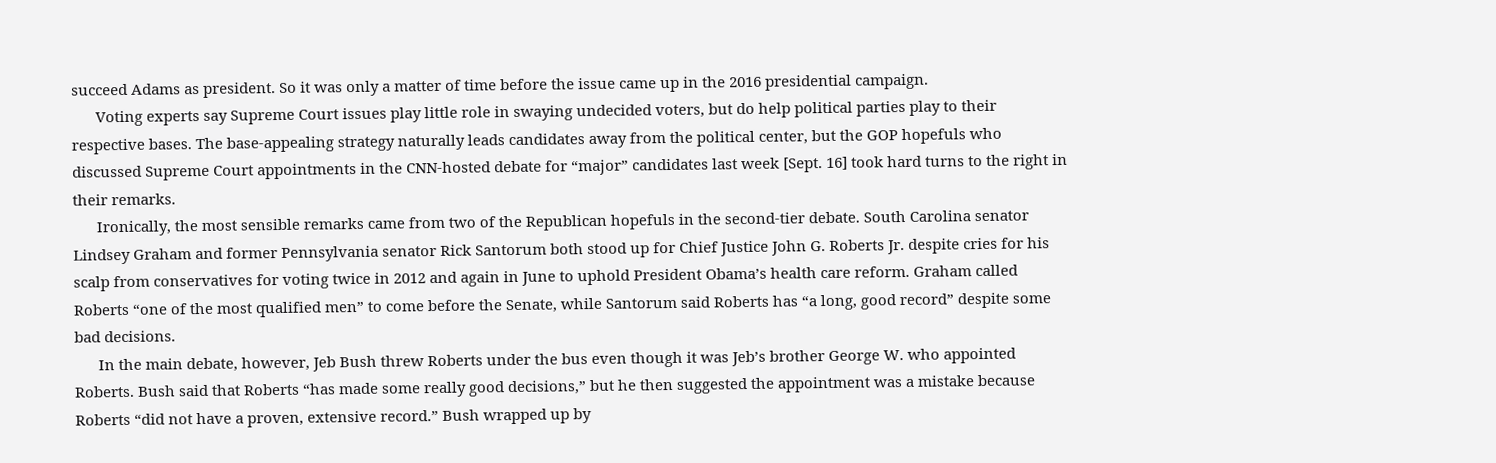succeed Adams as president. So it was only a matter of time before the issue came up in the 2016 presidential campaign.
      Voting experts say Supreme Court issues play little role in swaying undecided voters, but do help political parties play to their respective bases. The base-appealing strategy naturally leads candidates away from the political center, but the GOP hopefuls who discussed Supreme Court appointments in the CNN-hosted debate for “major” candidates last week [Sept. 16] took hard turns to the right in their remarks.
      Ironically, the most sensible remarks came from two of the Republican hopefuls in the second-tier debate. South Carolina senator Lindsey Graham and former Pennsylvania senator Rick Santorum both stood up for Chief Justice John G. Roberts Jr. despite cries for his scalp from conservatives for voting twice in 2012 and again in June to uphold President Obama’s health care reform. Graham called Roberts “one of the most qualified men” to come before the Senate, while Santorum said Roberts has “a long, good record” despite some bad decisions.
      In the main debate, however, Jeb Bush threw Roberts under the bus even though it was Jeb’s brother George W. who appointed Roberts. Bush said that Roberts “has made some really good decisions,” but he then suggested the appointment was a mistake because Roberts “did not have a proven, extensive record.” Bush wrapped up by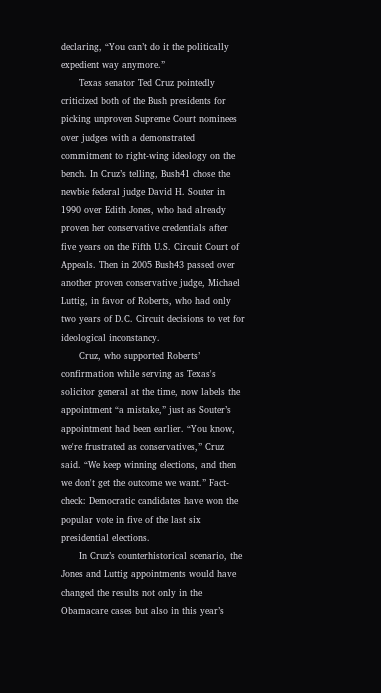declaring, “You can’t do it the politically expedient way anymore.”
      Texas senator Ted Cruz pointedly criticized both of the Bush presidents for picking unproven Supreme Court nominees over judges with a demonstrated commitment to right-wing ideology on the bench. In Cruz’s telling, Bush41 chose the newbie federal judge David H. Souter in 1990 over Edith Jones, who had already proven her conservative credentials after five years on the Fifth U.S. Circuit Court of Appeals. Then in 2005 Bush43 passed over another proven conservative judge, Michael Luttig, in favor of Roberts, who had only two years of D.C. Circuit decisions to vet for ideological inconstancy.
      Cruz, who supported Roberts’ confirmation while serving as Texas's solicitor general at the time, now labels the appointment “a mistake,” just as Souter’s appointment had been earlier. “You know, we're frustrated as conservatives,” Cruz said. “We keep winning elections, and then we don't get the outcome we want.” Fact-check: Democratic candidates have won the popular vote in five of the last six presidential elections.
      In Cruz’s counterhistorical scenario, the Jones and Luttig appointments would have changed the results not only in the Obamacare cases but also in this year’s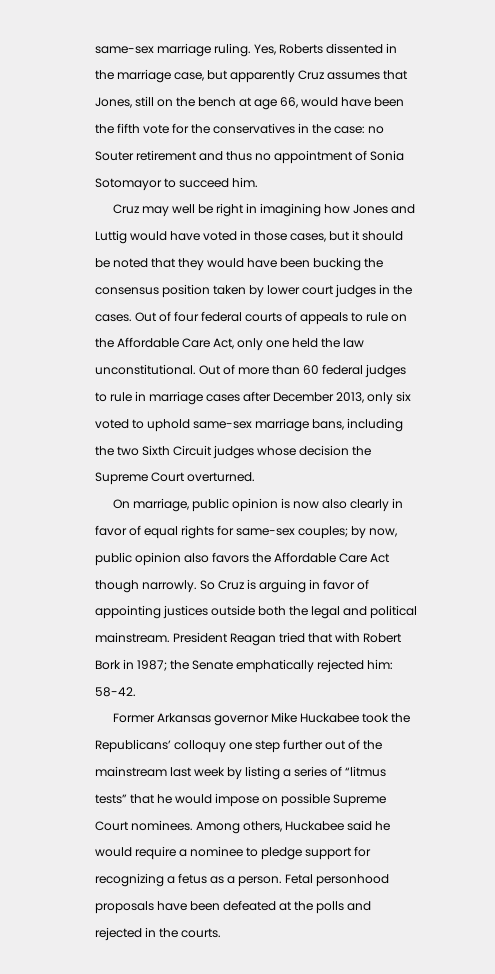same-sex marriage ruling. Yes, Roberts dissented in the marriage case, but apparently Cruz assumes that Jones, still on the bench at age 66, would have been the fifth vote for the conservatives in the case: no Souter retirement and thus no appointment of Sonia Sotomayor to succeed him.
      Cruz may well be right in imagining how Jones and Luttig would have voted in those cases, but it should be noted that they would have been bucking the consensus position taken by lower court judges in the cases. Out of four federal courts of appeals to rule on the Affordable Care Act, only one held the law unconstitutional. Out of more than 60 federal judges to rule in marriage cases after December 2013, only six voted to uphold same-sex marriage bans, including the two Sixth Circuit judges whose decision the Supreme Court overturned.
      On marriage, public opinion is now also clearly in favor of equal rights for same-sex couples; by now, public opinion also favors the Affordable Care Act though narrowly. So Cruz is arguing in favor of appointing justices outside both the legal and political mainstream. President Reagan tried that with Robert Bork in 1987; the Senate emphatically rejected him: 58-42.
      Former Arkansas governor Mike Huckabee took the Republicans’ colloquy one step further out of the mainstream last week by listing a series of “litmus tests” that he would impose on possible Supreme Court nominees. Among others, Huckabee said he would require a nominee to pledge support for recognizing a fetus as a person. Fetal personhood proposals have been defeated at the polls and rejected in the courts.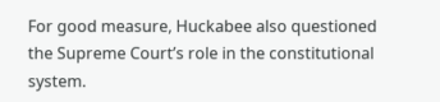For good measure, Huckabee also questioned the Supreme Court’s role in the constitutional system.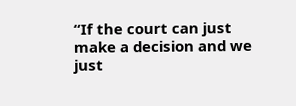“If the court can just make a decision and we just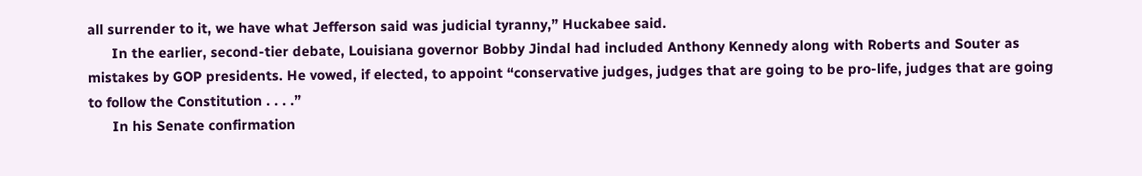all surrender to it, we have what Jefferson said was judicial tyranny,” Huckabee said.
      In the earlier, second-tier debate, Louisiana governor Bobby Jindal had included Anthony Kennedy along with Roberts and Souter as mistakes by GOP presidents. He vowed, if elected, to appoint “conservative judges, judges that are going to be pro-life, judges that are going to follow the Constitution . . . .”
      In his Senate confirmation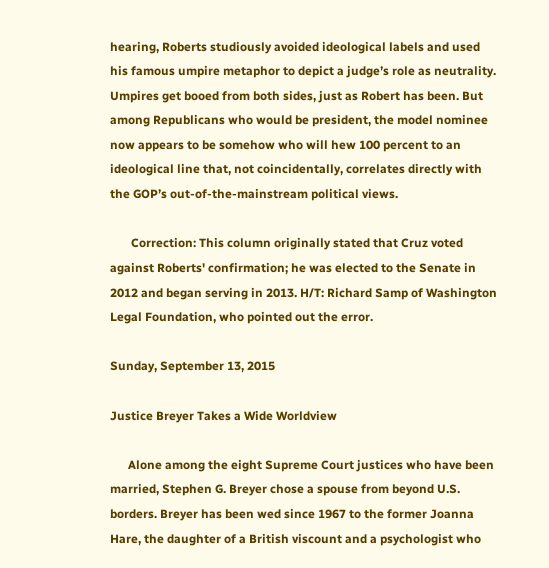hearing, Roberts studiously avoided ideological labels and used his famous umpire metaphor to depict a judge’s role as neutrality. Umpires get booed from both sides, just as Robert has been. But among Republicans who would be president, the model nominee now appears to be somehow who will hew 100 percent to an ideological line that, not coincidentally, correlates directly with the GOP’s out-of-the-mainstream political views.

       Correction: This column originally stated that Cruz voted against Roberts' confirmation; he was elected to the Senate in 2012 and began serving in 2013. H/T: Richard Samp of Washington Legal Foundation, who pointed out the error.

Sunday, September 13, 2015

Justice Breyer Takes a Wide Worldview

      Alone among the eight Supreme Court justices who have been married, Stephen G. Breyer chose a spouse from beyond U.S. borders. Breyer has been wed since 1967 to the former Joanna Hare, the daughter of a British viscount and a psychologist who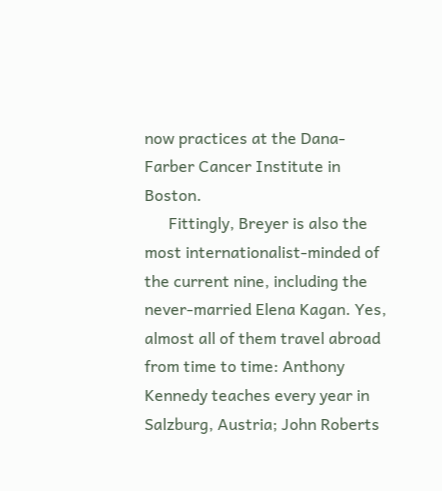now practices at the Dana-Farber Cancer Institute in Boston.
      Fittingly, Breyer is also the most internationalist-minded of the current nine, including the never-married Elena Kagan. Yes, almost all of them travel abroad from time to time: Anthony Kennedy teaches every year in Salzburg, Austria; John Roberts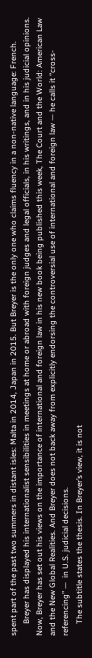spent part of the past two summers in distant isles: Malta in 2014, Japan in 2015. But Breyer is the only one who claims fluency in a non-native language: French.
      Breyer has displayed his internationalist sensibilities in meetings at home or abroad with foreign judges and legal officials, in his writings, and in his judicial opinions. Now, Breyer has set out his views on the importance of international and foreign law in his new book being published this week, The Court and the World: American Law and the New Global Realities. And Breyer does not back away from explicitly endorsing the controversial use of international and foreign law — he calls it “cross-referencing” —  in U.S. judicial decisions.
      The subtitle states the thesis. In Breyer’s view, it is not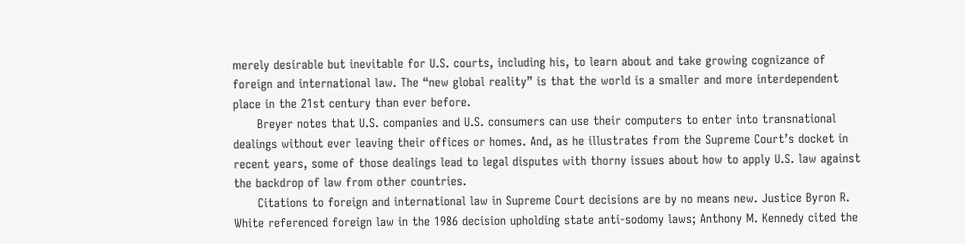merely desirable but inevitable for U.S. courts, including his, to learn about and take growing cognizance of foreign and international law. The “new global reality” is that the world is a smaller and more interdependent place in the 21st century than ever before.
      Breyer notes that U.S. companies and U.S. consumers can use their computers to enter into transnational dealings without ever leaving their offices or homes. And, as he illustrates from the Supreme Court’s docket in recent years, some of those dealings lead to legal disputes with thorny issues about how to apply U.S. law against the backdrop of law from other countries.
      Citations to foreign and international law in Supreme Court decisions are by no means new. Justice Byron R. White referenced foreign law in the 1986 decision upholding state anti-sodomy laws; Anthony M. Kennedy cited the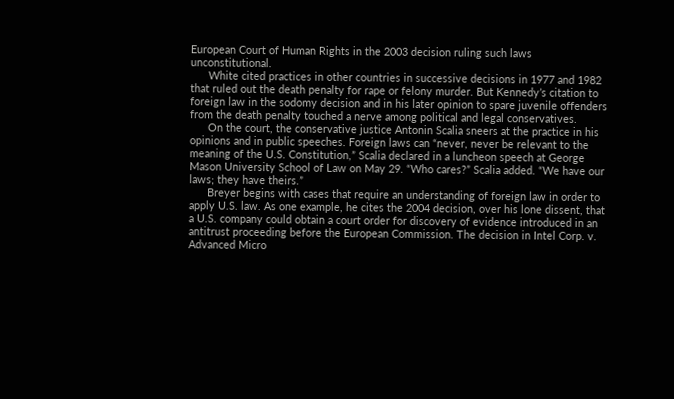European Court of Human Rights in the 2003 decision ruling such laws unconstitutional.
      White cited practices in other countries in successive decisions in 1977 and 1982 that ruled out the death penalty for rape or felony murder. But Kennedy’s citation to foreign law in the sodomy decision and in his later opinion to spare juvenile offenders from the death penalty touched a nerve among political and legal conservatives.
      On the court, the conservative justice Antonin Scalia sneers at the practice in his opinions and in public speeches. Foreign laws can “never, never be relevant to the meaning of the U.S. Constitution,” Scalia declared in a luncheon speech at George Mason University School of Law on May 29. “Who cares?” Scalia added. “We have our laws; they have theirs.”
      Breyer begins with cases that require an understanding of foreign law in order to apply U.S. law. As one example, he cites the 2004 decision, over his lone dissent, that a U.S. company could obtain a court order for discovery of evidence introduced in an antitrust proceeding before the European Commission. The decision in Intel Corp. v. Advanced Micro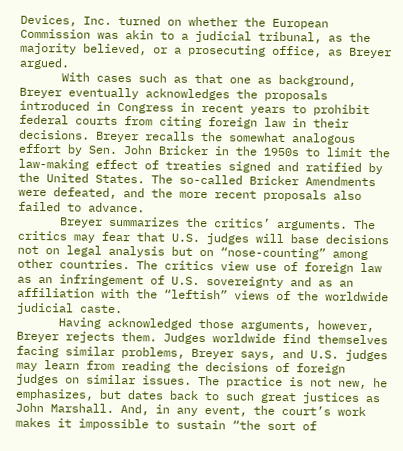Devices, Inc. turned on whether the European Commission was akin to a judicial tribunal, as the majority believed, or a prosecuting office, as Breyer argued.
      With cases such as that one as background, Breyer eventually acknowledges the proposals introduced in Congress in recent years to prohibit federal courts from citing foreign law in their decisions. Breyer recalls the somewhat analogous effort by Sen. John Bricker in the 1950s to limit the law-making effect of treaties signed and ratified by the United States. The so-called Bricker Amendments were defeated, and the more recent proposals also failed to advance.
      Breyer summarizes the critics’ arguments. The critics may fear that U.S. judges will base decisions not on legal analysis but on “nose-counting” among other countries. The critics view use of foreign law as an infringement of U.S. sovereignty and as an affiliation with the “leftish” views of the worldwide judicial caste.
      Having acknowledged those arguments, however, Breyer rejects them. Judges worldwide find themselves facing similar problems, Breyer says, and U.S. judges may learn from reading the decisions of foreign judges on similar issues. The practice is not new, he emphasizes, but dates back to such great justices as John Marshall. And, in any event, the court’s work makes it impossible to sustain “the sort of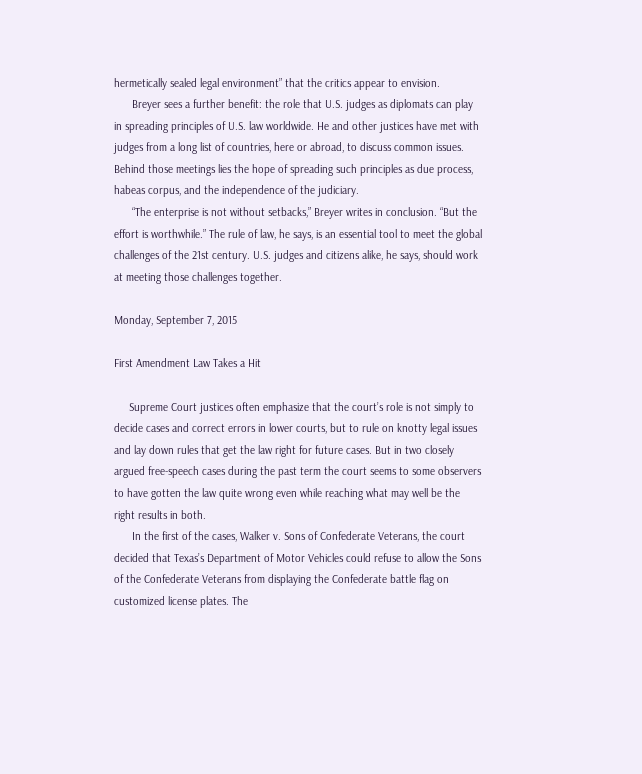hermetically sealed legal environment” that the critics appear to envision.
      Breyer sees a further benefit: the role that U.S. judges as diplomats can play in spreading principles of U.S. law worldwide. He and other justices have met with judges from a long list of countries, here or abroad, to discuss common issues. Behind those meetings lies the hope of spreading such principles as due process, habeas corpus, and the independence of the judiciary.
      “The enterprise is not without setbacks,” Breyer writes in conclusion. “But the effort is worthwhile.” The rule of law, he says, is an essential tool to meet the global challenges of the 21st century. U.S. judges and citizens alike, he says, should work at meeting those challenges together.

Monday, September 7, 2015

First Amendment Law Takes a Hit

     Supreme Court justices often emphasize that the court’s role is not simply to decide cases and correct errors in lower courts, but to rule on knotty legal issues and lay down rules that get the law right for future cases. But in two closely argued free-speech cases during the past term the court seems to some observers to have gotten the law quite wrong even while reaching what may well be the right results in both.
      In the first of the cases, Walker v. Sons of Confederate Veterans, the court decided that Texas’s Department of Motor Vehicles could refuse to allow the Sons of the Confederate Veterans from displaying the Confederate battle flag on customized license plates. The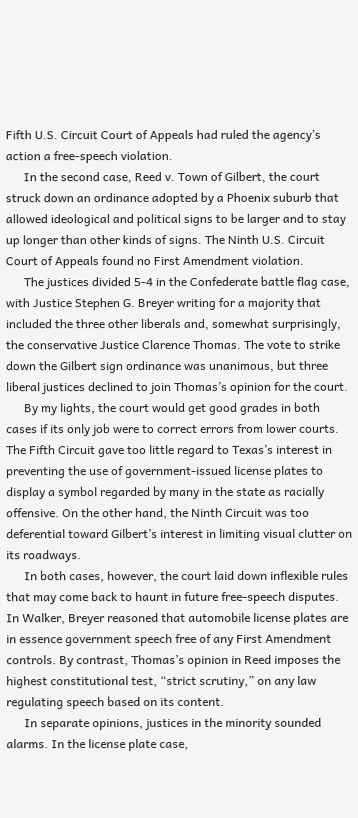Fifth U.S. Circuit Court of Appeals had ruled the agency’s action a free-speech violation.
      In the second case, Reed v. Town of Gilbert, the court struck down an ordinance adopted by a Phoenix suburb that allowed ideological and political signs to be larger and to stay up longer than other kinds of signs. The Ninth U.S. Circuit Court of Appeals found no First Amendment violation.
      The justices divided 5-4 in the Confederate battle flag case, with Justice Stephen G. Breyer writing for a majority that included the three other liberals and, somewhat surprisingly, the conservative Justice Clarence Thomas. The vote to strike down the Gilbert sign ordinance was unanimous, but three liberal justices declined to join Thomas’s opinion for the court.
      By my lights, the court would get good grades in both cases if its only job were to correct errors from lower courts. The Fifth Circuit gave too little regard to Texas’s interest in preventing the use of government-issued license plates to display a symbol regarded by many in the state as racially offensive. On the other hand, the Ninth Circuit was too deferential toward Gilbert’s interest in limiting visual clutter on its roadways.
      In both cases, however, the court laid down inflexible rules that may come back to haunt in future free-speech disputes. In Walker, Breyer reasoned that automobile license plates are in essence government speech free of any First Amendment controls. By contrast, Thomas’s opinion in Reed imposes the highest constitutional test, “strict scrutiny,” on any law regulating speech based on its content.
      In separate opinions, justices in the minority sounded alarms. In the license plate case,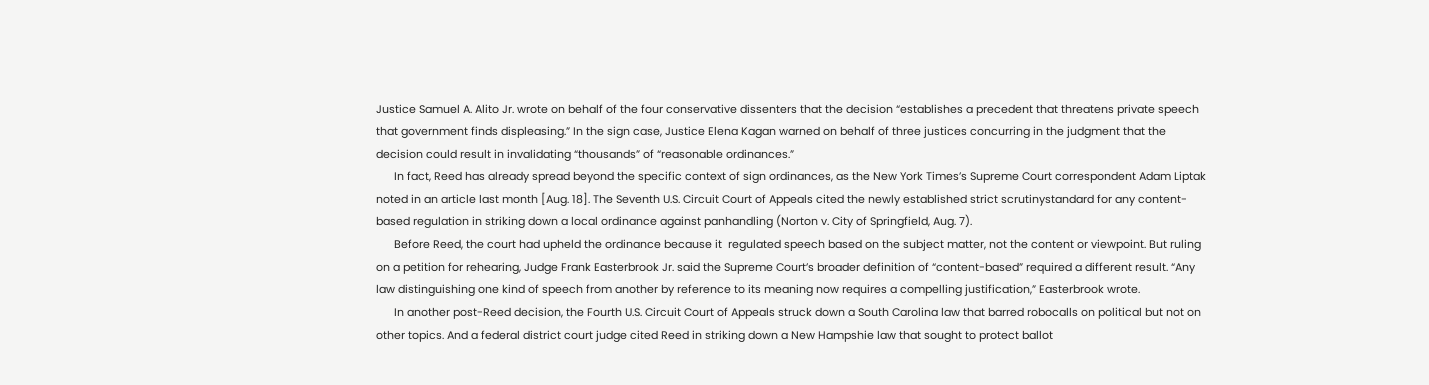Justice Samuel A. Alito Jr. wrote on behalf of the four conservative dissenters that the decision “establishes a precedent that threatens private speech that government finds displeasing.” In the sign case, Justice Elena Kagan warned on behalf of three justices concurring in the judgment that the decision could result in invalidating “thousands” of “reasonable ordinances.”
      In fact, Reed has already spread beyond the specific context of sign ordinances, as the New York Times’s Supreme Court correspondent Adam Liptak noted in an article last month [Aug. 18]. The Seventh U.S. Circuit Court of Appeals cited the newly established strict scrutinystandard for any content-based regulation in striking down a local ordinance against panhandling (Norton v. City of Springfield, Aug. 7).
      Before Reed, the court had upheld the ordinance because it  regulated speech based on the subject matter, not the content or viewpoint. But ruling on a petition for rehearing, Judge Frank Easterbrook Jr. said the Supreme Court’s broader definition of “content-based” required a different result. “Any law distinguishing one kind of speech from another by reference to its meaning now requires a compelling justification,” Easterbrook wrote.
      In another post-Reed decision, the Fourth U.S. Circuit Court of Appeals struck down a South Carolina law that barred robocalls on political but not on other topics. And a federal district court judge cited Reed in striking down a New Hampshie law that sought to protect ballot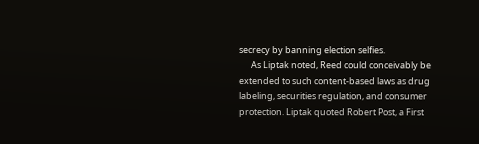secrecy by banning election selfies.
      As Liptak noted, Reed could conceivably be extended to such content-based laws as drug labeling, securities regulation, and consumer protection. Liptak quoted Robert Post, a First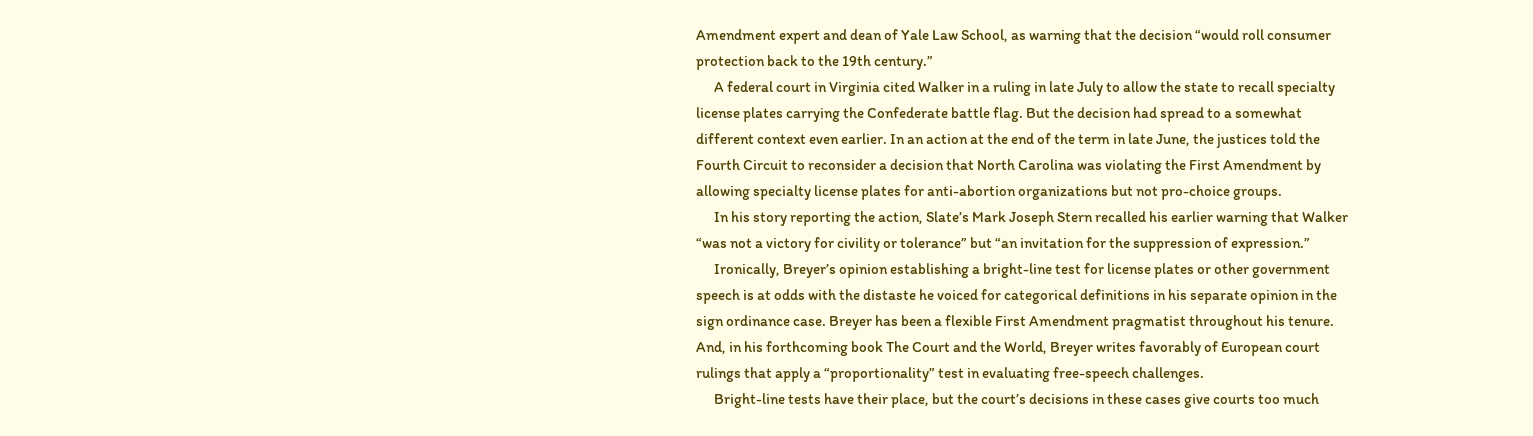Amendment expert and dean of Yale Law School, as warning that the decision “would roll consumer protection back to the 19th century.”
      A federal court in Virginia cited Walker in a ruling in late July to allow the state to recall specialty license plates carrying the Confederate battle flag. But the decision had spread to a somewhat different context even earlier. In an action at the end of the term in late June, the justices told the Fourth Circuit to reconsider a decision that North Carolina was violating the First Amendment by allowing specialty license plates for anti-abortion organizations but not pro-choice groups.
      In his story reporting the action, Slate’s Mark Joseph Stern recalled his earlier warning that Walker “was not a victory for civility or tolerance” but “an invitation for the suppression of expression.”
      Ironically, Breyer’s opinion establishing a bright-line test for license plates or other government speech is at odds with the distaste he voiced for categorical definitions in his separate opinion in the sign ordinance case. Breyer has been a flexible First Amendment pragmatist throughout his tenure. And, in his forthcoming book The Court and the World, Breyer writes favorably of European court rulings that apply a “proportionality” test in evaluating free-speech challenges.
      Bright-line tests have their place, but the court’s decisions in these cases give courts too much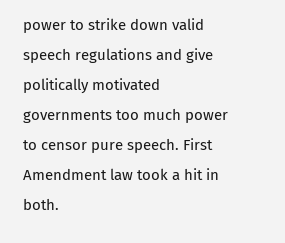power to strike down valid speech regulations and give politically motivated governments too much power to censor pure speech. First Amendment law took a hit in both.